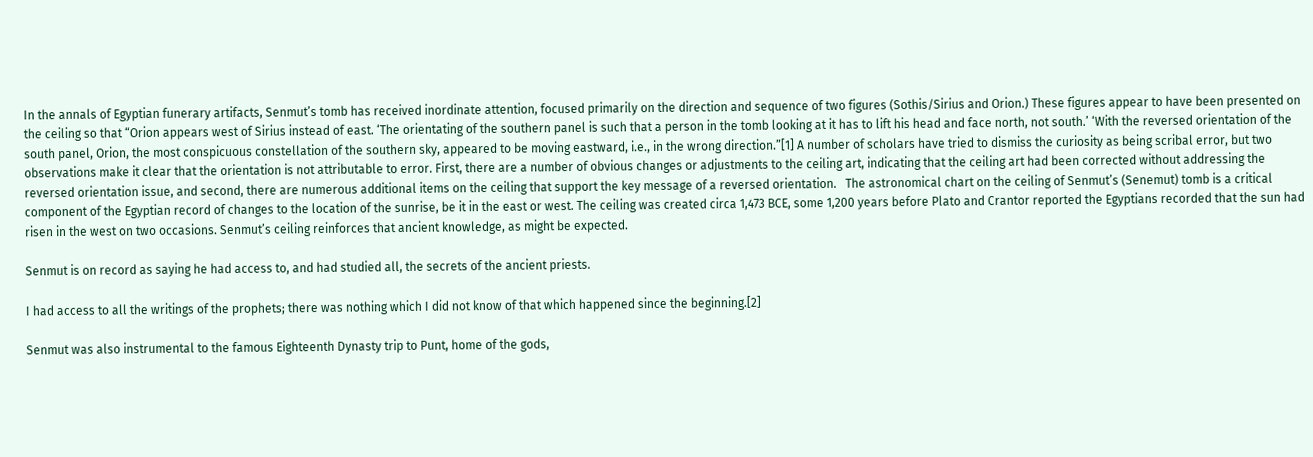In the annals of Egyptian funerary artifacts, Senmut’s tomb has received inordinate attention, focused primarily on the direction and sequence of two figures (Sothis/Sirius and Orion.) These figures appear to have been presented on the ceiling so that “Orion appears west of Sirius instead of east. ‘The orientating of the southern panel is such that a person in the tomb looking at it has to lift his head and face north, not south.’ ‘With the reversed orientation of the south panel, Orion, the most conspicuous constellation of the southern sky, appeared to be moving eastward, i.e., in the wrong direction.”[1] A number of scholars have tried to dismiss the curiosity as being scribal error, but two observations make it clear that the orientation is not attributable to error. First, there are a number of obvious changes or adjustments to the ceiling art, indicating that the ceiling art had been corrected without addressing the reversed orientation issue, and second, there are numerous additional items on the ceiling that support the key message of a reversed orientation.   The astronomical chart on the ceiling of Senmut’s (Senemut) tomb is a critical component of the Egyptian record of changes to the location of the sunrise, be it in the east or west. The ceiling was created circa 1,473 BCE, some 1,200 years before Plato and Crantor reported the Egyptians recorded that the sun had risen in the west on two occasions. Senmut’s ceiling reinforces that ancient knowledge, as might be expected.

Senmut is on record as saying he had access to, and had studied all, the secrets of the ancient priests.

I had access to all the writings of the prophets; there was nothing which I did not know of that which happened since the beginning.[2]

Senmut was also instrumental to the famous Eighteenth Dynasty trip to Punt, home of the gods,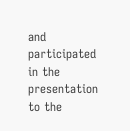and participated in the presentation to the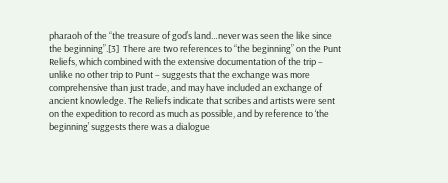pharaoh of the “the treasure of god’s land…never was seen the like since the beginning”.[3]  There are two references to “the beginning” on the Punt Reliefs, which combined with the extensive documentation of the trip – unlike no other trip to Punt – suggests that the exchange was more comprehensive than just trade, and may have included an exchange of ancient knowledge. The Reliefs indicate that scribes and artists were sent on the expedition to record as much as possible, and by reference to ‘the beginning’ suggests there was a dialogue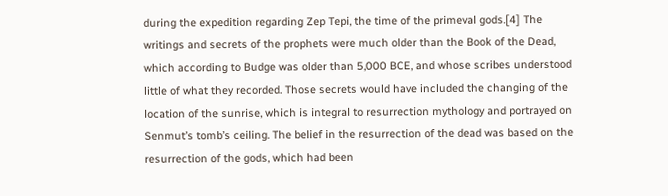during the expedition regarding Zep Tepi, the time of the primeval gods.[4] The writings and secrets of the prophets were much older than the Book of the Dead, which according to Budge was older than 5,000 BCE, and whose scribes understood little of what they recorded. Those secrets would have included the changing of the location of the sunrise, which is integral to resurrection mythology and portrayed on Senmut’s tomb’s ceiling. The belief in the resurrection of the dead was based on the resurrection of the gods, which had been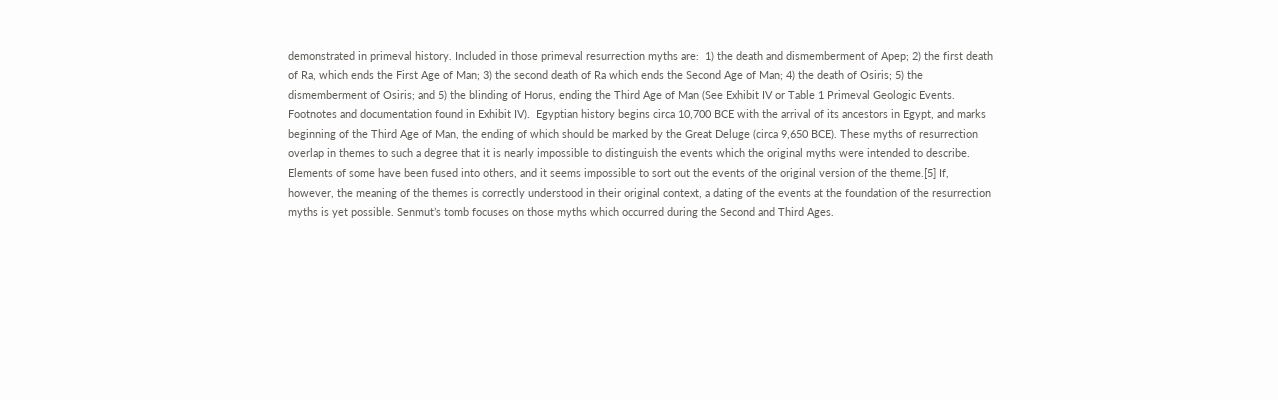demonstrated in primeval history. Included in those primeval resurrection myths are:  1) the death and dismemberment of Apep; 2) the first death of Ra, which ends the First Age of Man; 3) the second death of Ra which ends the Second Age of Man; 4) the death of Osiris; 5) the dismemberment of Osiris; and 5) the blinding of Horus, ending the Third Age of Man (See Exhibit IV or Table 1 Primeval Geologic Events. Footnotes and documentation found in Exhibit IV).  Egyptian history begins circa 10,700 BCE with the arrival of its ancestors in Egypt, and marks beginning of the Third Age of Man, the ending of which should be marked by the Great Deluge (circa 9,650 BCE). These myths of resurrection overlap in themes to such a degree that it is nearly impossible to distinguish the events which the original myths were intended to describe. Elements of some have been fused into others, and it seems impossible to sort out the events of the original version of the theme.[5] If, however, the meaning of the themes is correctly understood in their original context, a dating of the events at the foundation of the resurrection myths is yet possible. Senmut’s tomb focuses on those myths which occurred during the Second and Third Ages.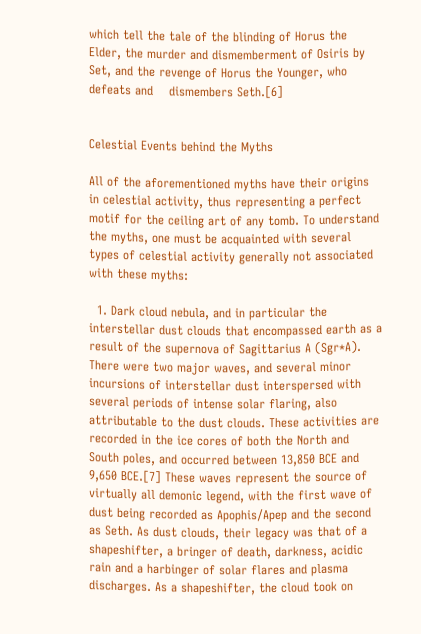which tell the tale of the blinding of Horus the Elder, the murder and dismemberment of Osiris by Set, and the revenge of Horus the Younger, who defeats and    dismembers Seth.[6]


Celestial Events behind the Myths

All of the aforementioned myths have their origins in celestial activity, thus representing a perfect motif for the ceiling art of any tomb. To understand the myths, one must be acquainted with several types of celestial activity generally not associated with these myths:

  1. Dark cloud nebula, and in particular the interstellar dust clouds that encompassed earth as a result of the supernova of Sagittarius A (Sgr*A). There were two major waves, and several minor incursions of interstellar dust interspersed with several periods of intense solar flaring, also attributable to the dust clouds. These activities are recorded in the ice cores of both the North and South poles, and occurred between 13,850 BCE and 9,650 BCE.[7] These waves represent the source of virtually all demonic legend, with the first wave of dust being recorded as Apophis/Apep and the second as Seth. As dust clouds, their legacy was that of a shapeshifter, a bringer of death, darkness, acidic rain and a harbinger of solar flares and plasma discharges. As a shapeshifter, the cloud took on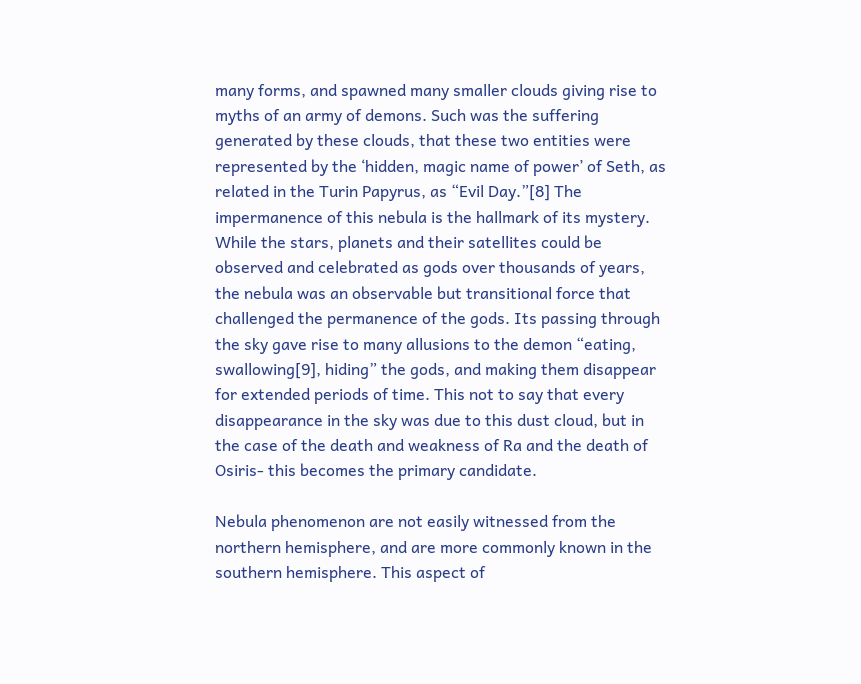many forms, and spawned many smaller clouds giving rise to myths of an army of demons. Such was the suffering generated by these clouds, that these two entities were represented by the ‘hidden, magic name of power’ of Seth, as related in the Turin Papyrus, as “Evil Day.”[8] The impermanence of this nebula is the hallmark of its mystery.  While the stars, planets and their satellites could be observed and celebrated as gods over thousands of years, the nebula was an observable but transitional force that challenged the permanence of the gods. Its passing through the sky gave rise to many allusions to the demon “eating, swallowing[9], hiding” the gods, and making them disappear for extended periods of time. This not to say that every disappearance in the sky was due to this dust cloud, but in the case of the death and weakness of Ra and the death of Osiris- this becomes the primary candidate.

Nebula phenomenon are not easily witnessed from the northern hemisphere, and are more commonly known in the southern hemisphere. This aspect of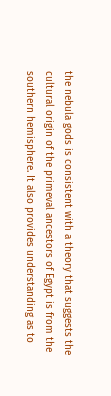the nebula gods is consistent with a theory that suggests the cultural origin of the primeval ancestors of Egypt is from the southern hemisphere. It also provides understanding as to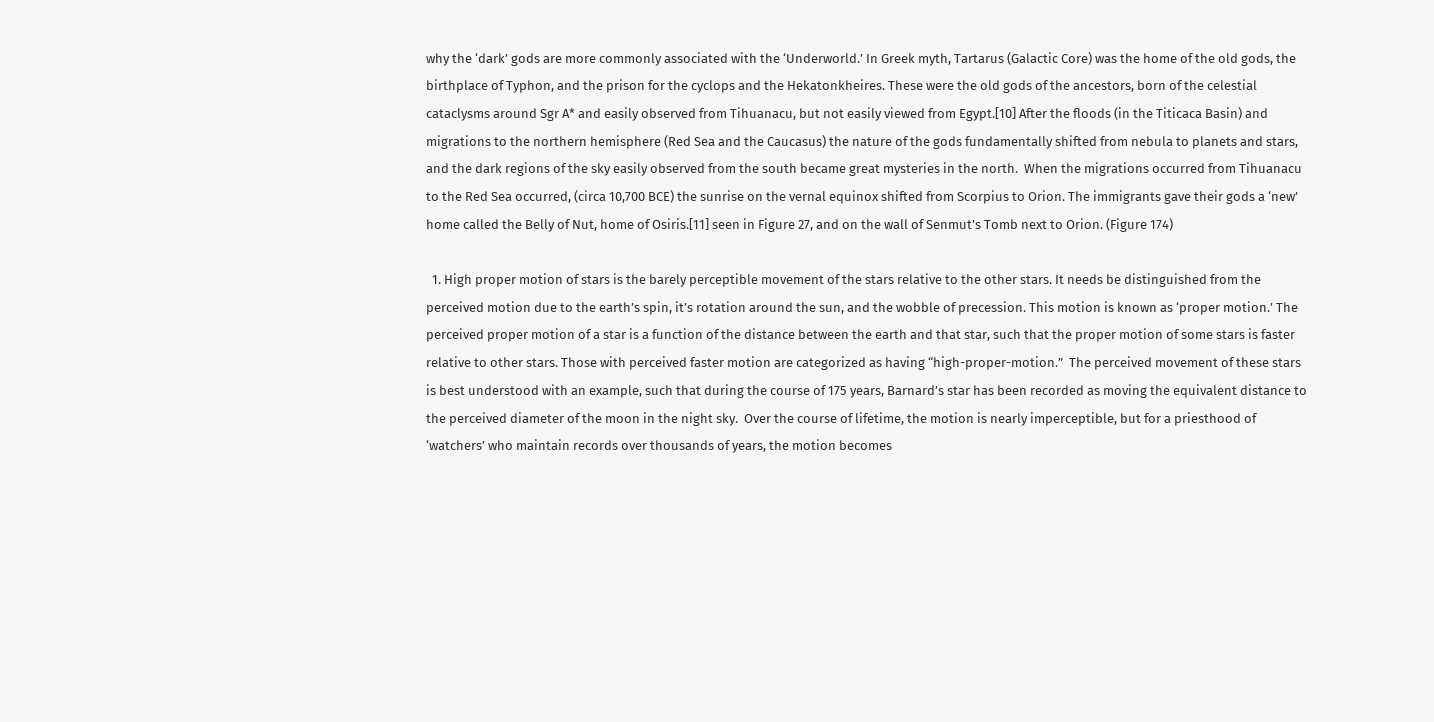why the ‘dark’ gods are more commonly associated with the ‘Underworld.’ In Greek myth, Tartarus (Galactic Core) was the home of the old gods, the birthplace of Typhon, and the prison for the cyclops and the Hekatonkheires. These were the old gods of the ancestors, born of the celestial cataclysms around Sgr A* and easily observed from Tihuanacu, but not easily viewed from Egypt.[10] After the floods (in the Titicaca Basin) and migrations to the northern hemisphere (Red Sea and the Caucasus) the nature of the gods fundamentally shifted from nebula to planets and stars, and the dark regions of the sky easily observed from the south became great mysteries in the north.  When the migrations occurred from Tihuanacu to the Red Sea occurred, (circa 10,700 BCE) the sunrise on the vernal equinox shifted from Scorpius to Orion. The immigrants gave their gods a ‘new’ home called the Belly of Nut, home of Osiris.[11] seen in Figure 27, and on the wall of Senmut’s Tomb next to Orion. (Figure 174)

  1. High proper motion of stars is the barely perceptible movement of the stars relative to the other stars. It needs be distinguished from the perceived motion due to the earth’s spin, it’s rotation around the sun, and the wobble of precession. This motion is known as ‘proper motion.’ The perceived proper motion of a star is a function of the distance between the earth and that star, such that the proper motion of some stars is faster relative to other stars. Those with perceived faster motion are categorized as having “high-proper-motion.”  The perceived movement of these stars is best understood with an example, such that during the course of 175 years, Barnard’s star has been recorded as moving the equivalent distance to the perceived diameter of the moon in the night sky.  Over the course of lifetime, the motion is nearly imperceptible, but for a priesthood of ‘watchers’ who maintain records over thousands of years, the motion becomes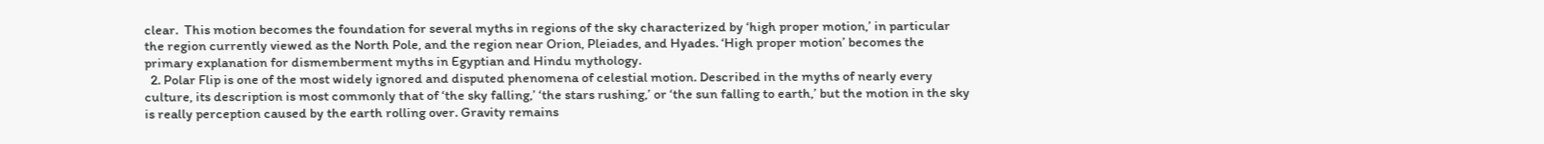clear.  This motion becomes the foundation for several myths in regions of the sky characterized by ‘high proper motion,’ in particular the region currently viewed as the North Pole, and the region near Orion, Pleiades, and Hyades. ‘High proper motion’ becomes the primary explanation for dismemberment myths in Egyptian and Hindu mythology.
  2. Polar Flip is one of the most widely ignored and disputed phenomena of celestial motion. Described in the myths of nearly every culture, its description is most commonly that of ‘the sky falling,’ ‘the stars rushing,’ or ‘the sun falling to earth,’ but the motion in the sky is really perception caused by the earth rolling over. Gravity remains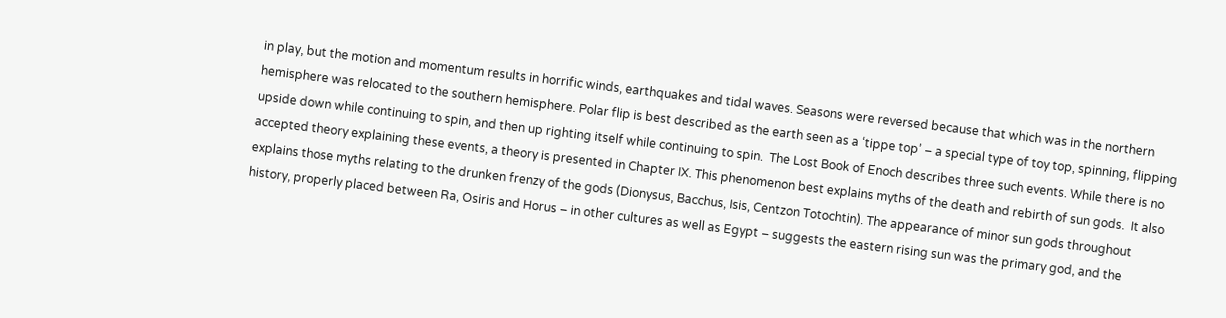in play, but the motion and momentum results in horrific winds, earthquakes and tidal waves. Seasons were reversed because that which was in the northern hemisphere was relocated to the southern hemisphere. Polar flip is best described as the earth seen as a ‘tippe top’ – a special type of toy top, spinning, flipping upside down while continuing to spin, and then up righting itself while continuing to spin.  The Lost Book of Enoch describes three such events. While there is no accepted theory explaining these events, a theory is presented in Chapter IX. This phenomenon best explains myths of the death and rebirth of sun gods.  It also explains those myths relating to the drunken frenzy of the gods (Dionysus, Bacchus, Isis, Centzon Totochtin). The appearance of minor sun gods throughout history, properly placed between Ra, Osiris and Horus – in other cultures as well as Egypt – suggests the eastern rising sun was the primary god, and the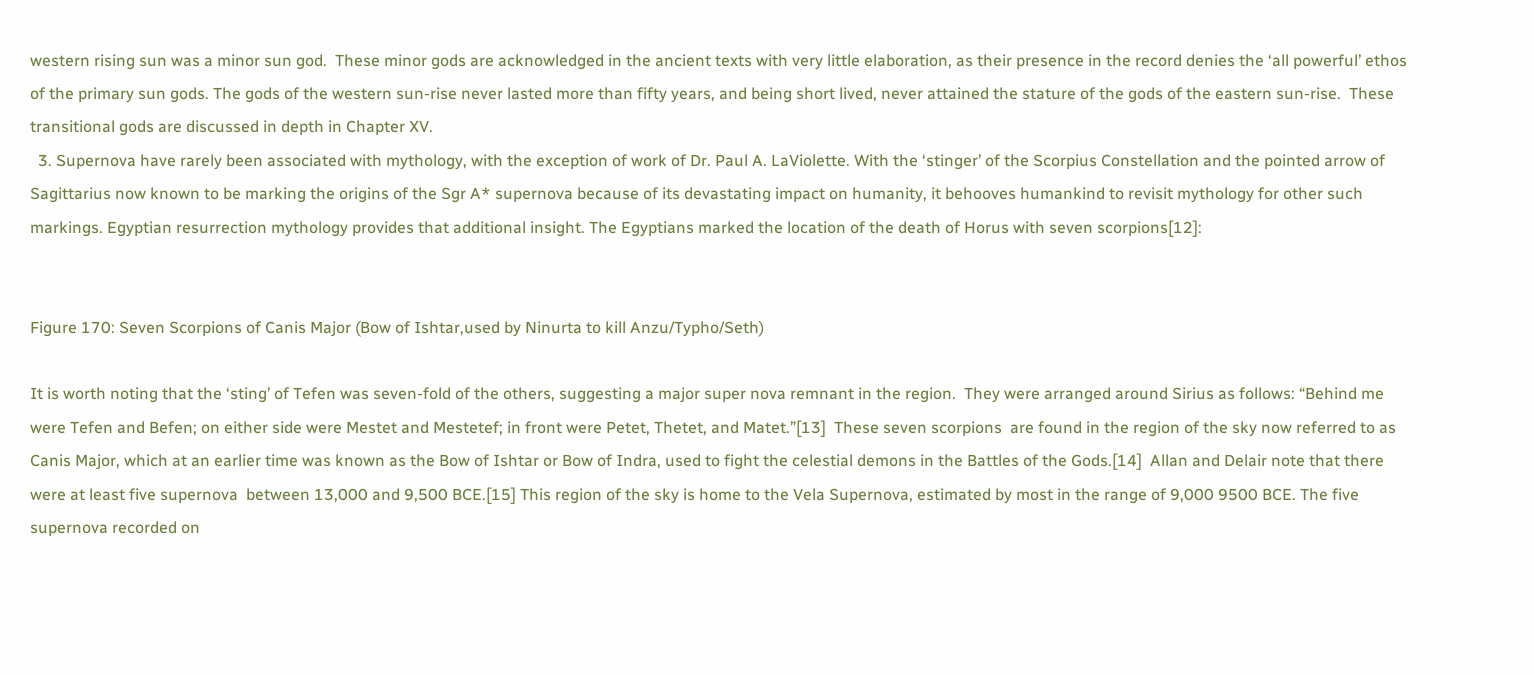western rising sun was a minor sun god.  These minor gods are acknowledged in the ancient texts with very little elaboration, as their presence in the record denies the ‘all powerful’ ethos of the primary sun gods. The gods of the western sun-rise never lasted more than fifty years, and being short lived, never attained the stature of the gods of the eastern sun-rise.  These transitional gods are discussed in depth in Chapter XV.
  3. Supernova have rarely been associated with mythology, with the exception of work of Dr. Paul A. LaViolette. With the ‘stinger’ of the Scorpius Constellation and the pointed arrow of Sagittarius now known to be marking the origins of the Sgr A* supernova because of its devastating impact on humanity, it behooves humankind to revisit mythology for other such markings. Egyptian resurrection mythology provides that additional insight. The Egyptians marked the location of the death of Horus with seven scorpions[12]:


Figure 170: Seven Scorpions of Canis Major (Bow of Ishtar,used by Ninurta to kill Anzu/Typho/Seth)

It is worth noting that the ‘sting’ of Tefen was seven-fold of the others, suggesting a major super nova remnant in the region.  They were arranged around Sirius as follows: “Behind me were Tefen and Befen; on either side were Mestet and Mestetef; in front were Petet, Thetet, and Matet.”[13]  These seven scorpions  are found in the region of the sky now referred to as Canis Major, which at an earlier time was known as the Bow of Ishtar or Bow of Indra, used to fight the celestial demons in the Battles of the Gods.[14]  Allan and Delair note that there were at least five supernova  between 13,000 and 9,500 BCE.[15] This region of the sky is home to the Vela Supernova, estimated by most in the range of 9,000 9500 BCE. The five supernova recorded on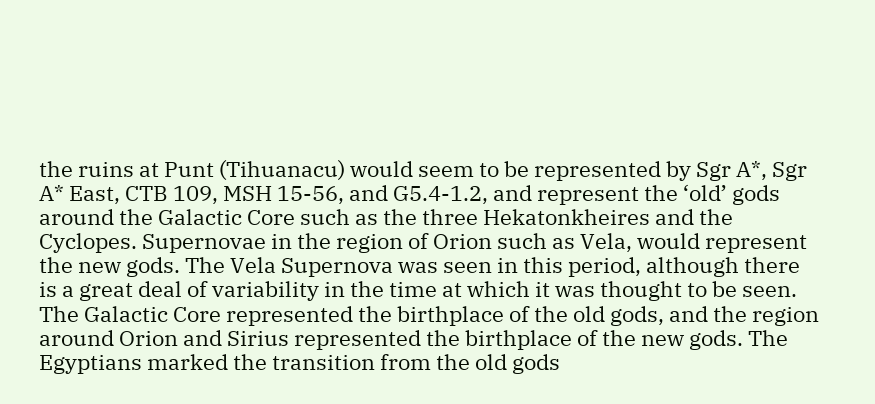the ruins at Punt (Tihuanacu) would seem to be represented by Sgr A*, Sgr A* East, CTB 109, MSH 15-56, and G5.4-1.2, and represent the ‘old’ gods around the Galactic Core such as the three Hekatonkheires and the Cyclopes. Supernovae in the region of Orion such as Vela, would represent the new gods. The Vela Supernova was seen in this period, although there is a great deal of variability in the time at which it was thought to be seen. The Galactic Core represented the birthplace of the old gods, and the region around Orion and Sirius represented the birthplace of the new gods. The Egyptians marked the transition from the old gods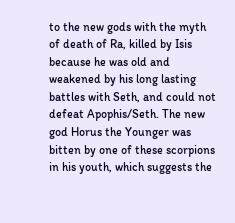to the new gods with the myth of death of Ra, killed by Isis because he was old and weakened by his long lasting battles with Seth, and could not defeat Apophis/Seth. The new god Horus the Younger was bitten by one of these scorpions in his youth, which suggests the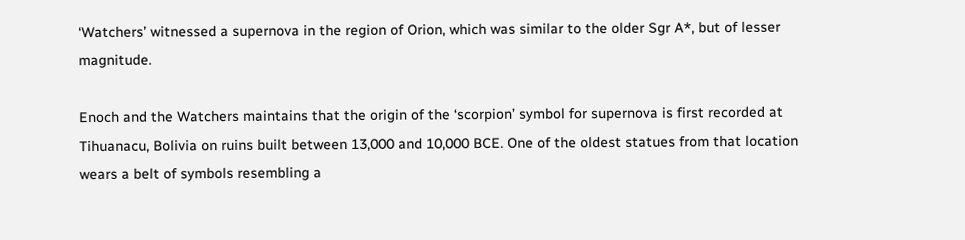‘Watchers’ witnessed a supernova in the region of Orion, which was similar to the older Sgr A*, but of lesser magnitude.

Enoch and the Watchers maintains that the origin of the ‘scorpion’ symbol for supernova is first recorded at Tihuanacu, Bolivia on ruins built between 13,000 and 10,000 BCE. One of the oldest statues from that location wears a belt of symbols resembling a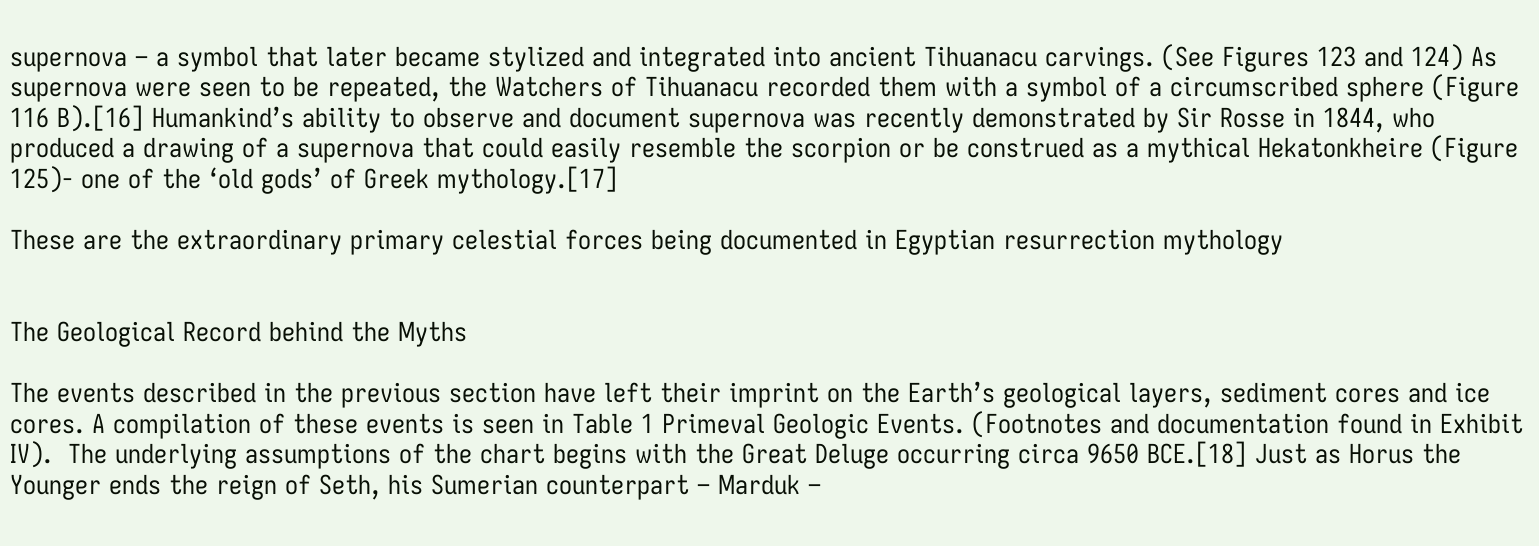supernova – a symbol that later became stylized and integrated into ancient Tihuanacu carvings. (See Figures 123 and 124) As supernova were seen to be repeated, the Watchers of Tihuanacu recorded them with a symbol of a circumscribed sphere (Figure 116 B).[16] Humankind’s ability to observe and document supernova was recently demonstrated by Sir Rosse in 1844, who produced a drawing of a supernova that could easily resemble the scorpion or be construed as a mythical Hekatonkheire (Figure 125)- one of the ‘old gods’ of Greek mythology.[17]

These are the extraordinary primary celestial forces being documented in Egyptian resurrection mythology


The Geological Record behind the Myths

The events described in the previous section have left their imprint on the Earth’s geological layers, sediment cores and ice cores. A compilation of these events is seen in Table 1 Primeval Geologic Events. (Footnotes and documentation found in Exhibit IV).  The underlying assumptions of the chart begins with the Great Deluge occurring circa 9650 BCE.[18] Just as Horus the Younger ends the reign of Seth, his Sumerian counterpart – Marduk –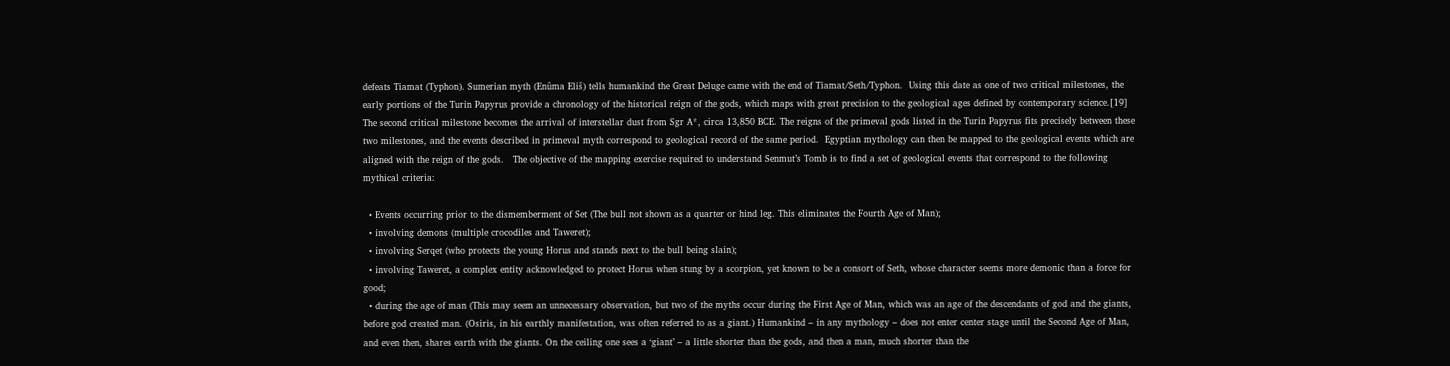defeats Tiamat (Typhon). Sumerian myth (Enûma Eliš) tells humankind the Great Deluge came with the end of Tiamat/Seth/Typhon.  Using this date as one of two critical milestones, the early portions of the Turin Papyrus provide a chronology of the historical reign of the gods, which maps with great precision to the geological ages defined by contemporary science.[19] The second critical milestone becomes the arrival of interstellar dust from Sgr A*, circa 13,850 BCE. The reigns of the primeval gods listed in the Turin Papyrus fits precisely between these two milestones, and the events described in primeval myth correspond to geological record of the same period.  Egyptian mythology can then be mapped to the geological events which are aligned with the reign of the gods.   The objective of the mapping exercise required to understand Senmut’s Tomb is to find a set of geological events that correspond to the following mythical criteria:

  • Events occurring prior to the dismemberment of Set (The bull not shown as a quarter or hind leg. This eliminates the Fourth Age of Man);
  • involving demons (multiple crocodiles and Taweret);
  • involving Serqet (who protects the young Horus and stands next to the bull being slain);
  • involving Taweret, a complex entity acknowledged to protect Horus when stung by a scorpion, yet known to be a consort of Seth, whose character seems more demonic than a force for good;
  • during the age of man (This may seem an unnecessary observation, but two of the myths occur during the First Age of Man, which was an age of the descendants of god and the giants, before god created man. (Osiris, in his earthly manifestation, was often referred to as a giant.) Humankind – in any mythology – does not enter center stage until the Second Age of Man, and even then, shares earth with the giants. On the ceiling one sees a ‘giant’ – a little shorter than the gods, and then a man, much shorter than the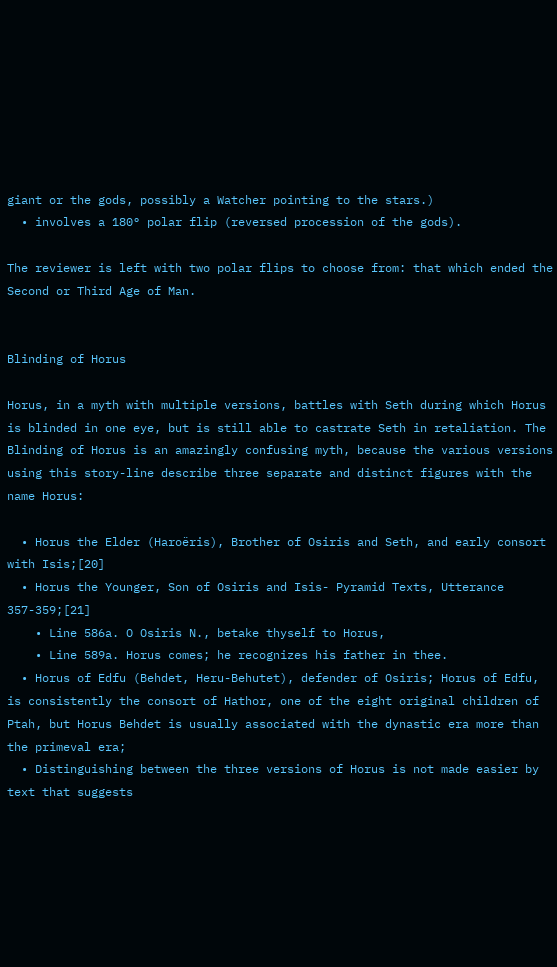giant or the gods, possibly a Watcher pointing to the stars.)
  • involves a 180° polar flip (reversed procession of the gods).

The reviewer is left with two polar flips to choose from: that which ended the Second or Third Age of Man.


Blinding of Horus

Horus, in a myth with multiple versions, battles with Seth during which Horus is blinded in one eye, but is still able to castrate Seth in retaliation. The Blinding of Horus is an amazingly confusing myth, because the various versions using this story-line describe three separate and distinct figures with the name Horus:

  • Horus the Elder (Haroëris), Brother of Osiris and Seth, and early consort with Isis;[20]
  • Horus the Younger, Son of Osiris and Isis- Pyramid Texts, Utterance 357-359;[21]
    • Line 586a. O Osiris N., betake thyself to Horus,
    • Line 589a. Horus comes; he recognizes his father in thee.
  • Horus of Edfu (Behdet, Heru-Behutet), defender of Osiris; Horus of Edfu, is consistently the consort of Hathor, one of the eight original children of Ptah, but Horus Behdet is usually associated with the dynastic era more than the primeval era;
  • Distinguishing between the three versions of Horus is not made easier by text that suggests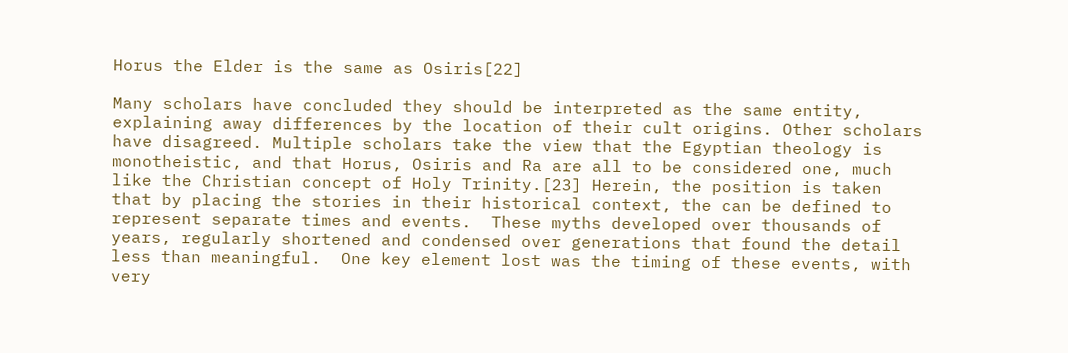Horus the Elder is the same as Osiris[22]

Many scholars have concluded they should be interpreted as the same entity, explaining away differences by the location of their cult origins. Other scholars have disagreed. Multiple scholars take the view that the Egyptian theology is monotheistic, and that Horus, Osiris and Ra are all to be considered one, much like the Christian concept of Holy Trinity.[23] Herein, the position is taken that by placing the stories in their historical context, the can be defined to represent separate times and events.  These myths developed over thousands of years, regularly shortened and condensed over generations that found the detail less than meaningful.  One key element lost was the timing of these events, with very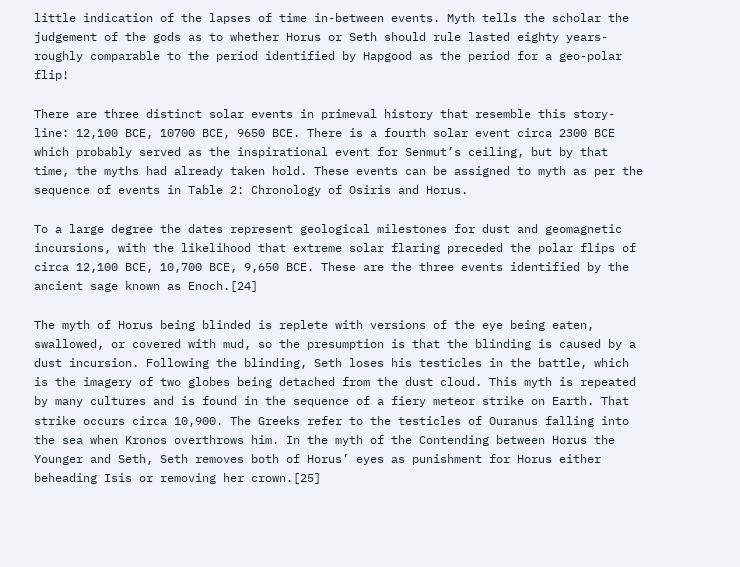little indication of the lapses of time in-between events. Myth tells the scholar the judgement of the gods as to whether Horus or Seth should rule lasted eighty years-roughly comparable to the period identified by Hapgood as the period for a geo-polar flip!

There are three distinct solar events in primeval history that resemble this story-line: 12,100 BCE, 10700 BCE, 9650 BCE. There is a fourth solar event circa 2300 BCE which probably served as the inspirational event for Senmut’s ceiling, but by that time, the myths had already taken hold. These events can be assigned to myth as per the sequence of events in Table 2: Chronology of Osiris and Horus.

To a large degree the dates represent geological milestones for dust and geomagnetic incursions, with the likelihood that extreme solar flaring preceded the polar flips of circa 12,100 BCE, 10,700 BCE, 9,650 BCE. These are the three events identified by the ancient sage known as Enoch.[24]

The myth of Horus being blinded is replete with versions of the eye being eaten, swallowed, or covered with mud, so the presumption is that the blinding is caused by a dust incursion. Following the blinding, Seth loses his testicles in the battle, which is the imagery of two globes being detached from the dust cloud. This myth is repeated by many cultures and is found in the sequence of a fiery meteor strike on Earth. That strike occurs circa 10,900. The Greeks refer to the testicles of Ouranus falling into the sea when Kronos overthrows him. In the myth of the Contending between Horus the Younger and Seth, Seth removes both of Horus’ eyes as punishment for Horus either beheading Isis or removing her crown.[25]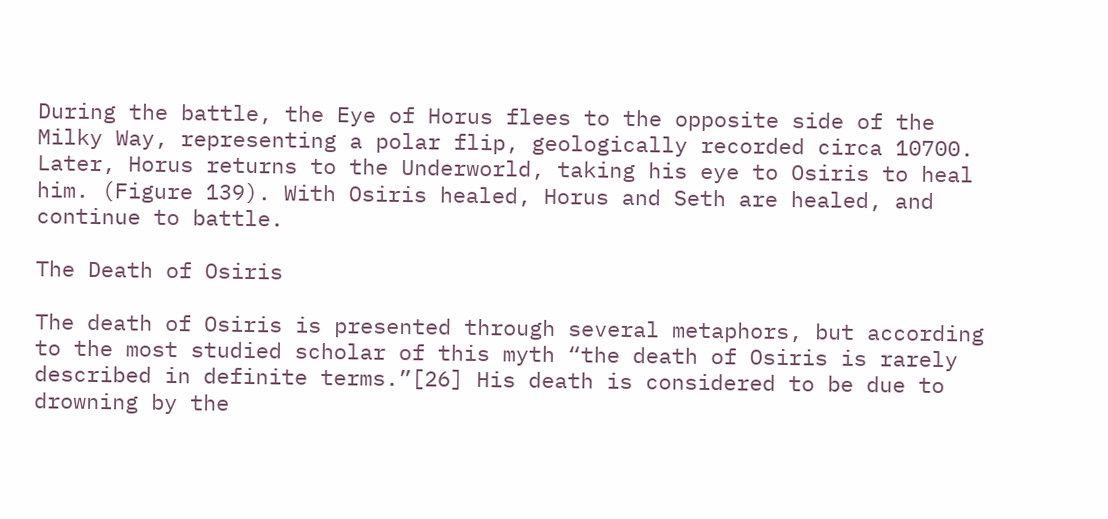During the battle, the Eye of Horus flees to the opposite side of the Milky Way, representing a polar flip, geologically recorded circa 10700. Later, Horus returns to the Underworld, taking his eye to Osiris to heal him. (Figure 139). With Osiris healed, Horus and Seth are healed, and continue to battle.

The Death of Osiris

The death of Osiris is presented through several metaphors, but according to the most studied scholar of this myth “the death of Osiris is rarely described in definite terms.”[26] His death is considered to be due to  drowning by the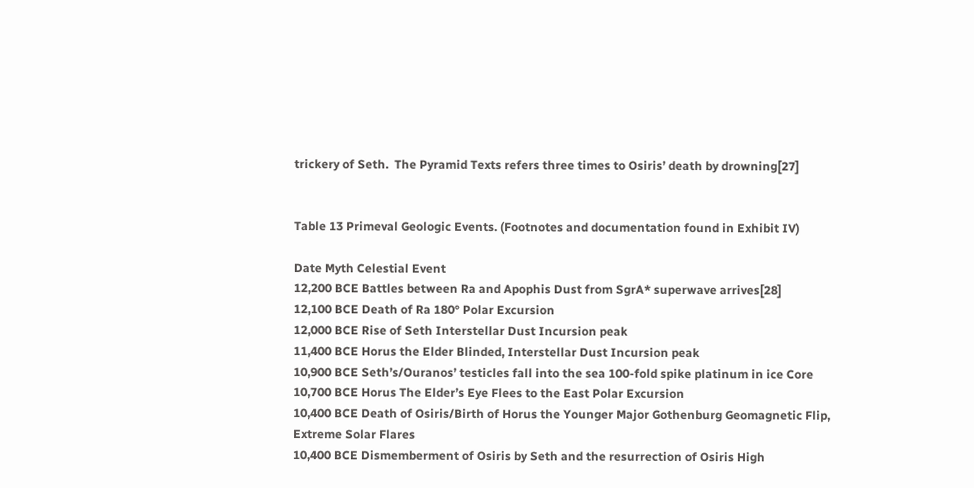trickery of Seth.  The Pyramid Texts refers three times to Osiris’ death by drowning[27]


Table 13 Primeval Geologic Events. (Footnotes and documentation found in Exhibit IV)

Date Myth Celestial Event
12,200 BCE Battles between Ra and Apophis Dust from SgrA* superwave arrives[28]
12,100 BCE Death of Ra 180° Polar Excursion
12,000 BCE Rise of Seth Interstellar Dust Incursion peak
11,400 BCE Horus the Elder Blinded, Interstellar Dust Incursion peak
10,900 BCE Seth’s/Ouranos’ testicles fall into the sea 100-fold spike platinum in ice Core
10,700 BCE Horus The Elder’s Eye Flees to the East Polar Excursion
10,400 BCE Death of Osiris/Birth of Horus the Younger Major Gothenburg Geomagnetic Flip, Extreme Solar Flares
10,400 BCE Dismemberment of Osiris by Seth and the resurrection of Osiris High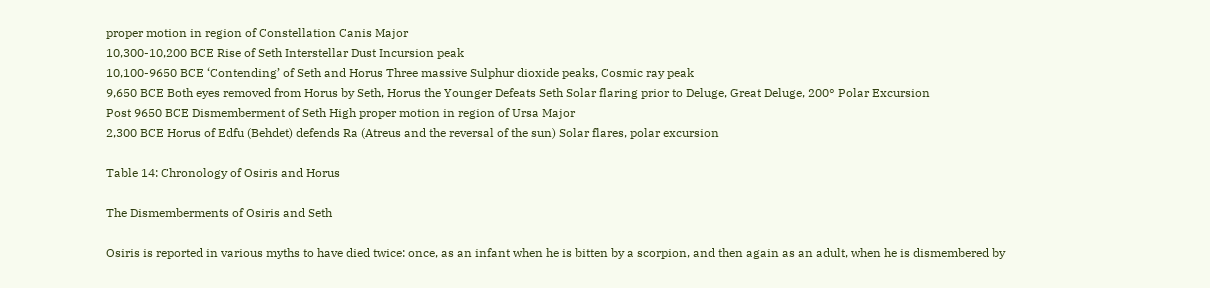proper motion in region of Constellation Canis Major
10,300-10,200 BCE Rise of Seth Interstellar Dust Incursion peak
10,100-9650 BCE ‘Contending’ of Seth and Horus Three massive Sulphur dioxide peaks, Cosmic ray peak
9,650 BCE Both eyes removed from Horus by Seth, Horus the Younger Defeats Seth Solar flaring prior to Deluge, Great Deluge, 200° Polar Excursion
Post 9650 BCE Dismemberment of Seth High proper motion in region of Ursa Major
2,300 BCE Horus of Edfu (Behdet) defends Ra (Atreus and the reversal of the sun) Solar flares, polar excursion

Table 14: Chronology of Osiris and Horus

The Dismemberments of Osiris and Seth

Osiris is reported in various myths to have died twice: once, as an infant when he is bitten by a scorpion, and then again as an adult, when he is dismembered by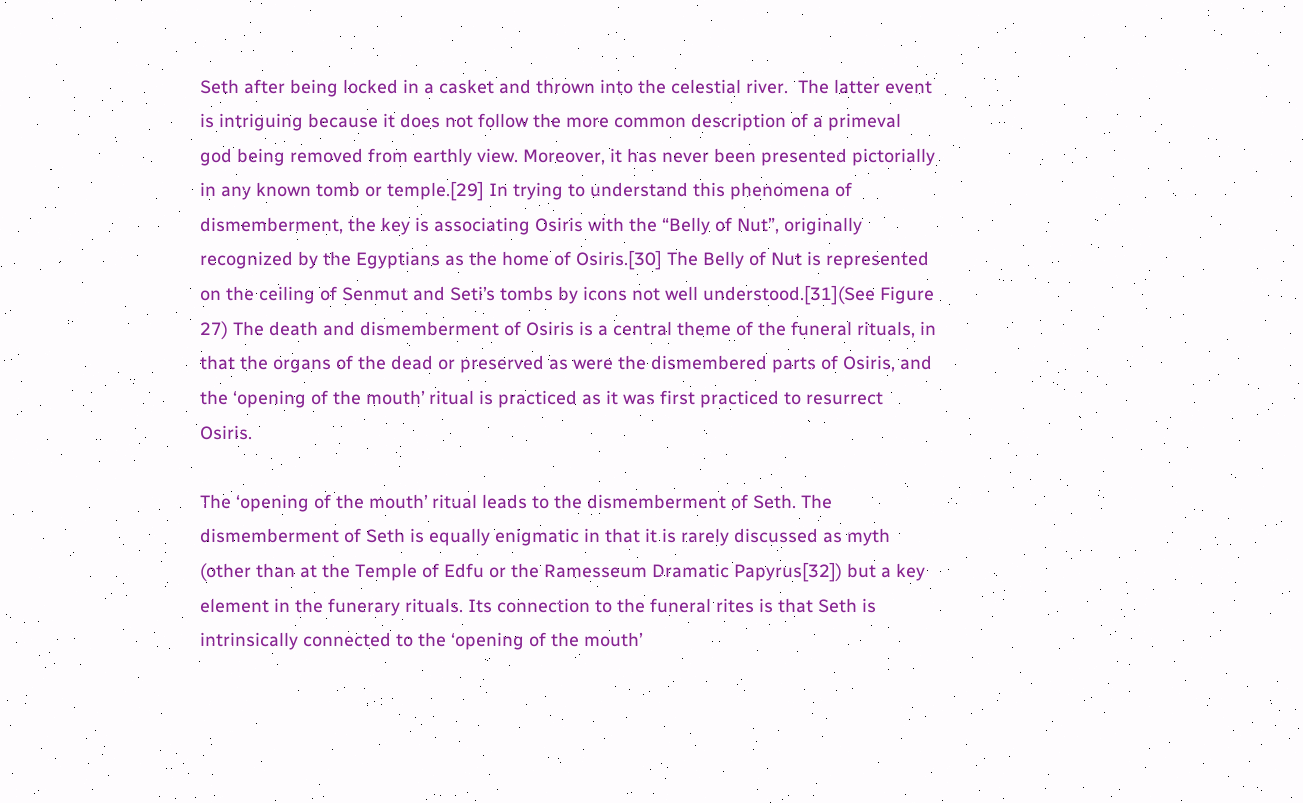Seth after being locked in a casket and thrown into the celestial river.  The latter event is intriguing because it does not follow the more common description of a primeval god being removed from earthly view. Moreover, it has never been presented pictorially in any known tomb or temple.[29] In trying to understand this phenomena of dismemberment, the key is associating Osiris with the “Belly of Nut”, originally recognized by the Egyptians as the home of Osiris.[30] The Belly of Nut is represented on the ceiling of Senmut and Seti’s tombs by icons not well understood.[31](See Figure 27) The death and dismemberment of Osiris is a central theme of the funeral rituals, in that the organs of the dead or preserved as were the dismembered parts of Osiris, and the ‘opening of the mouth’ ritual is practiced as it was first practiced to resurrect Osiris.

The ‘opening of the mouth’ ritual leads to the dismemberment of Seth. The dismemberment of Seth is equally enigmatic in that it is rarely discussed as myth (other than at the Temple of Edfu or the Ramesseum Dramatic Papyrus[32]) but a key element in the funerary rituals. Its connection to the funeral rites is that Seth is intrinsically connected to the ‘opening of the mouth’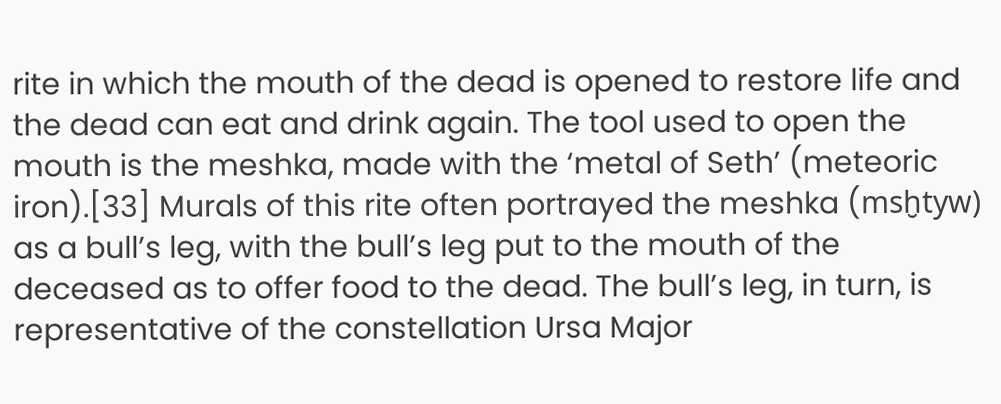rite in which the mouth of the dead is opened to restore life and the dead can eat and drink again. The tool used to open the mouth is the meshka, made with the ‘metal of Seth’ (meteoric iron).[33] Murals of this rite often portrayed the meshka (msḫtyw) as a bull’s leg, with the bull’s leg put to the mouth of the deceased as to offer food to the dead. The bull’s leg, in turn, is representative of the constellation Ursa Major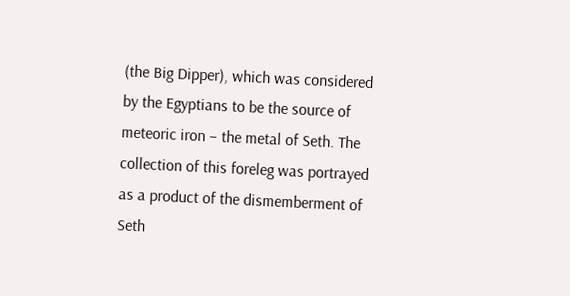(the Big Dipper), which was considered by the Egyptians to be the source of meteoric iron – the metal of Seth. The collection of this foreleg was portrayed as a product of the dismemberment of Seth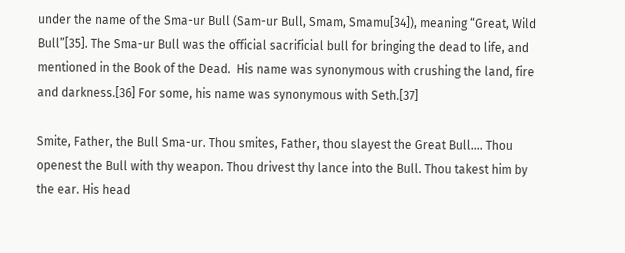under the name of the Sma-ur Bull (Sam-ur Bull, Smam, Smamu[34]), meaning “Great, Wild Bull”[35]. The Sma-ur Bull was the official sacrificial bull for bringing the dead to life, and mentioned in the Book of the Dead.  His name was synonymous with crushing the land, fire and darkness.[36] For some, his name was synonymous with Seth.[37]

Smite, Father, the Bull Sma-ur. Thou smites, Father, thou slayest the Great Bull…. Thou openest the Bull with thy weapon. Thou drivest thy lance into the Bull. Thou takest him by the ear. His head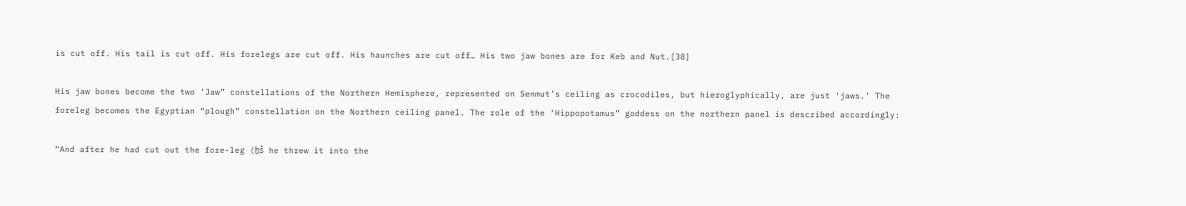is cut off. His tail is cut off. His forelegs are cut off. His haunches are cut off… His two jaw bones are for Keb and Nut.[38]

His jaw bones become the two ‘Jaw” constellations of the Northern Hemisphere, represented on Senmut’s ceiling as crocodiles, but hieroglyphically, are just ‘jaws.’ The foreleg becomes the Egyptian “plough” constellation on the Northern ceiling panel. The role of the ‘Hippopotamus” goddess on the northern panel is described accordingly:

“And after he had cut out the fore-leg (ḫš he threw it into the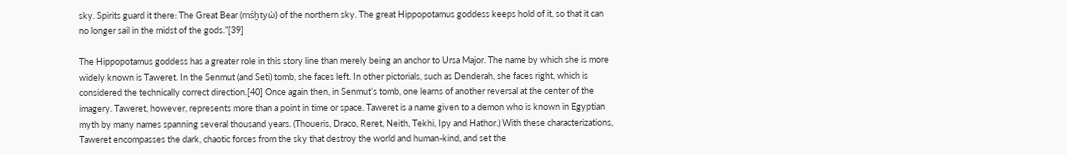sky. Spirits guard it there: The Great Bear (mśḫtyὠ) of the northern sky. The great Hippopotamus goddess keeps hold of it, so that it can no longer sail in the midst of the gods.”[39]

The Hippopotamus goddess has a greater role in this story line than merely being an anchor to Ursa Major. The name by which she is more widely known is Taweret. In the Senmut (and Seti) tomb, she faces left. In other pictorials, such as Denderah, she faces right, which is considered the technically correct direction.[40] Once again then, in Senmut’s tomb, one learns of another reversal at the center of the imagery. Taweret, however, represents more than a point in time or space. Taweret is a name given to a demon who is known in Egyptian myth by many names spanning several thousand years. (Thoueris, Draco, Reret, Neith, Tekhi, Ipy and Hathor.) With these characterizations, Taweret encompasses the dark, chaotic forces from the sky that destroy the world and human-kind, and set the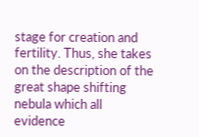stage for creation and fertility. Thus, she takes on the description of the great shape shifting nebula which all evidence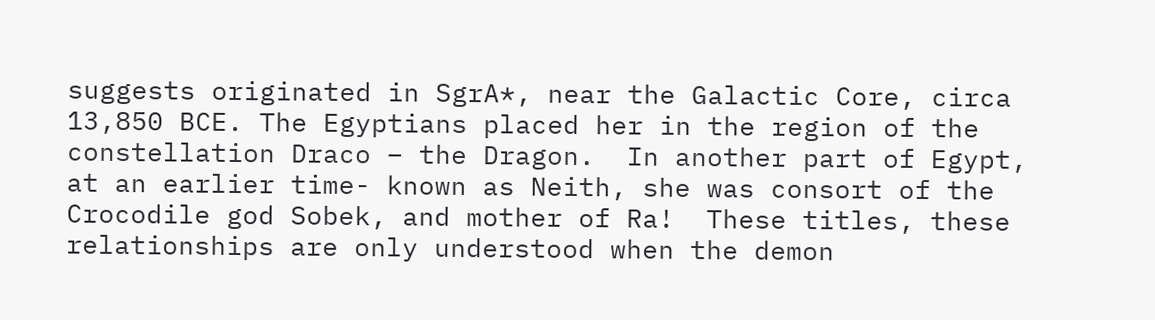suggests originated in SgrA*, near the Galactic Core, circa 13,850 BCE. The Egyptians placed her in the region of the constellation Draco – the Dragon.  In another part of Egypt, at an earlier time- known as Neith, she was consort of the Crocodile god Sobek, and mother of Ra!  These titles, these relationships are only understood when the demon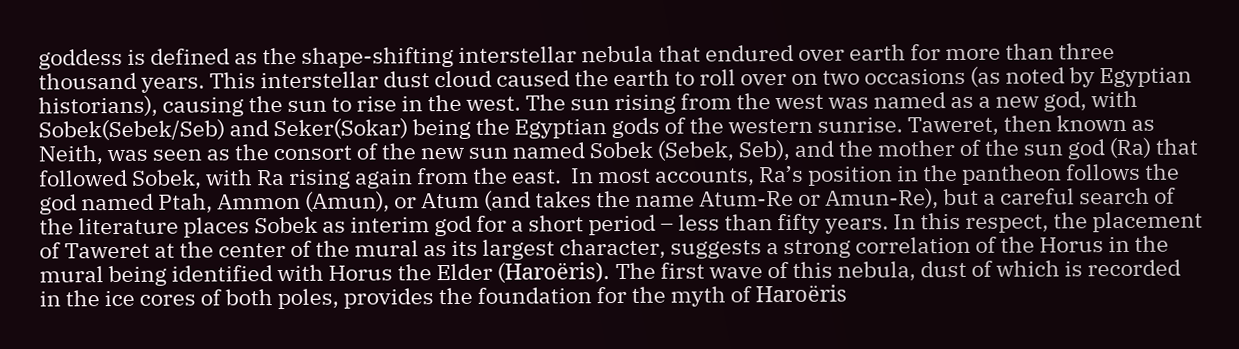goddess is defined as the shape-shifting interstellar nebula that endured over earth for more than three thousand years. This interstellar dust cloud caused the earth to roll over on two occasions (as noted by Egyptian historians), causing the sun to rise in the west. The sun rising from the west was named as a new god, with Sobek(Sebek/Seb) and Seker(Sokar) being the Egyptian gods of the western sunrise. Taweret, then known as Neith, was seen as the consort of the new sun named Sobek (Sebek, Seb), and the mother of the sun god (Ra) that followed Sobek, with Ra rising again from the east.  In most accounts, Ra’s position in the pantheon follows the god named Ptah, Ammon (Amun), or Atum (and takes the name Atum-Re or Amun-Re), but a careful search of the literature places Sobek as interim god for a short period – less than fifty years. In this respect, the placement of Taweret at the center of the mural as its largest character, suggests a strong correlation of the Horus in the mural being identified with Horus the Elder (Haroëris). The first wave of this nebula, dust of which is recorded in the ice cores of both poles, provides the foundation for the myth of Haroëris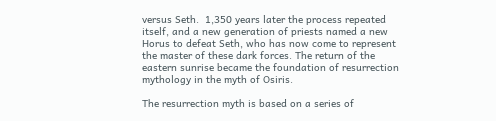versus Seth.  1,350 years later the process repeated itself, and a new generation of priests named a new Horus to defeat Seth, who has now come to represent the master of these dark forces. The return of the eastern sunrise became the foundation of resurrection mythology in the myth of Osiris.

The resurrection myth is based on a series of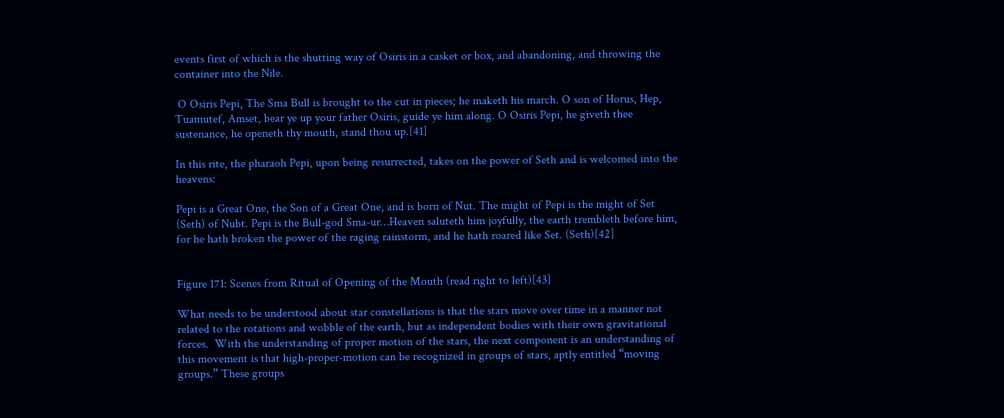events first of which is the shutting way of Osiris in a casket or box, and abandoning, and throwing the container into the Nile.

 O Osiris Pepi, The Sma Bull is brought to the cut in pieces; he maketh his march. O son of Horus, Hep, Tuamutef, Amset, bear ye up your father Osiris, guide ye him along. O Osiris Pepi, he giveth thee sustenance, he openeth thy mouth, stand thou up.[41]

In this rite, the pharaoh Pepi, upon being resurrected, takes on the power of Seth and is welcomed into the heavens:

Pepi is a Great One, the Son of a Great One, and is born of Nut. The might of Pepi is the might of Set (Seth) of Nubt. Pepi is the Bull-god Sma-ur…Heaven saluteth him joyfully, the earth trembleth before him, for he hath broken the power of the raging rainstorm, and he hath roared like Set. (Seth)[42]


Figure 171: Scenes from Ritual of Opening of the Mouth (read right to left)[43]

What needs to be understood about star constellations is that the stars move over time in a manner not related to the rotations and wobble of the earth, but as independent bodies with their own gravitational forces.  With the understanding of proper motion of the stars, the next component is an understanding of this movement is that high-proper-motion can be recognized in groups of stars, aptly entitled “moving groups.” These groups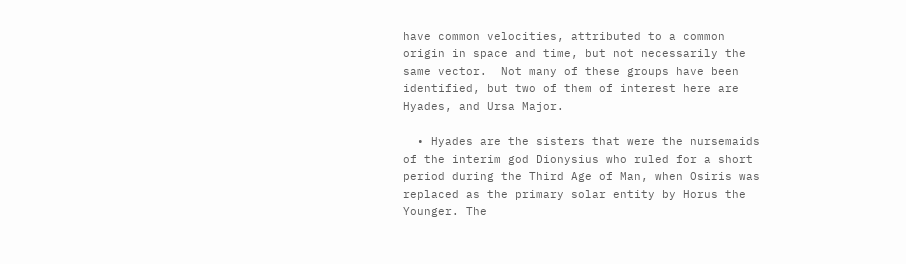have common velocities, attributed to a common origin in space and time, but not necessarily the same vector.  Not many of these groups have been identified, but two of them of interest here are Hyades, and Ursa Major.

  • Hyades are the sisters that were the nursemaids of the interim god Dionysius who ruled for a short period during the Third Age of Man, when Osiris was replaced as the primary solar entity by Horus the Younger. The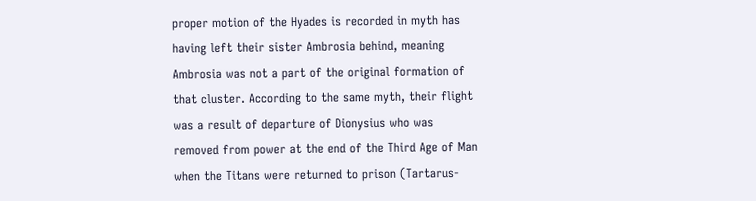proper motion of the Hyades is recorded in myth has having left their sister Ambrosia behind, meaning Ambrosia was not a part of the original formation of that cluster. According to the same myth, their flight was a result of departure of Dionysius who was removed from power at the end of the Third Age of Man when the Titans were returned to prison (Tartarus-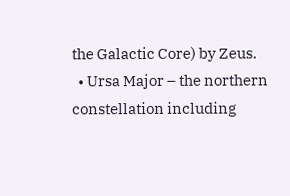the Galactic Core) by Zeus.
  • Ursa Major – the northern constellation including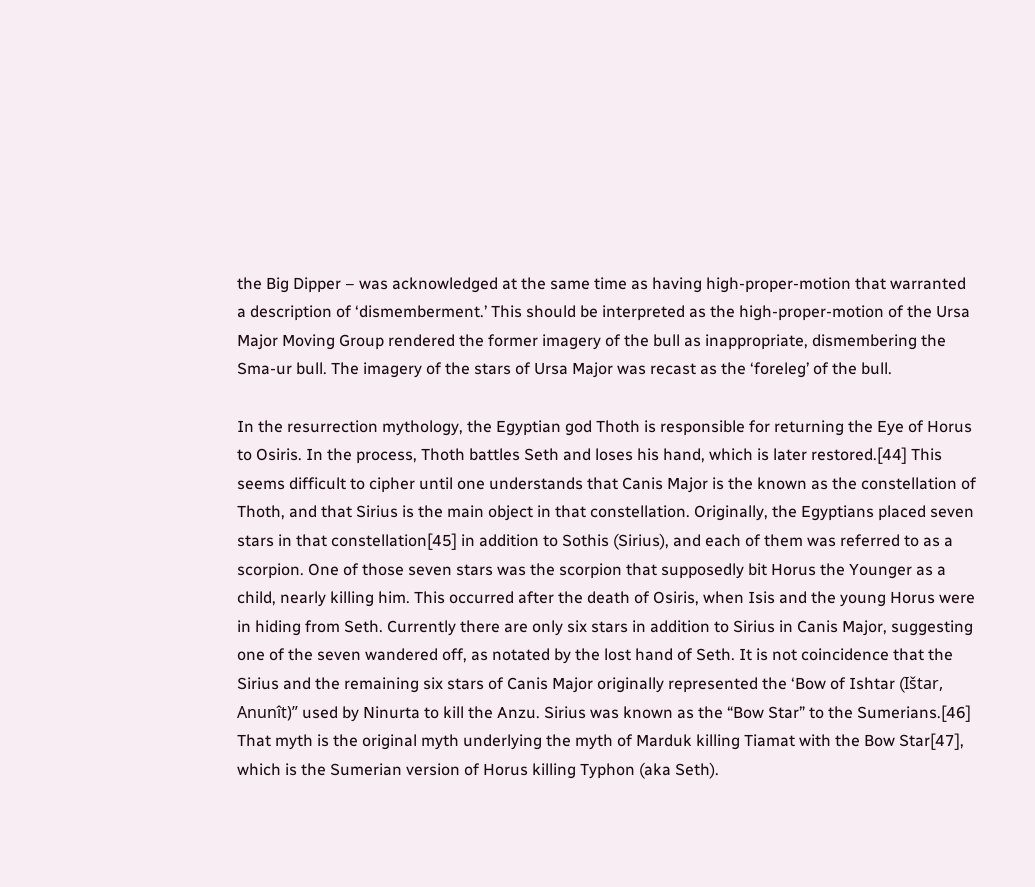the Big Dipper – was acknowledged at the same time as having high-proper-motion that warranted a description of ‘dismemberment.’ This should be interpreted as the high-proper-motion of the Ursa Major Moving Group rendered the former imagery of the bull as inappropriate, dismembering the Sma-ur bull. The imagery of the stars of Ursa Major was recast as the ‘foreleg’ of the bull.

In the resurrection mythology, the Egyptian god Thoth is responsible for returning the Eye of Horus to Osiris. In the process, Thoth battles Seth and loses his hand, which is later restored.[44] This seems difficult to cipher until one understands that Canis Major is the known as the constellation of Thoth, and that Sirius is the main object in that constellation. Originally, the Egyptians placed seven stars in that constellation[45] in addition to Sothis (Sirius), and each of them was referred to as a scorpion. One of those seven stars was the scorpion that supposedly bit Horus the Younger as a child, nearly killing him. This occurred after the death of Osiris, when Isis and the young Horus were in hiding from Seth. Currently there are only six stars in addition to Sirius in Canis Major, suggesting one of the seven wandered off, as notated by the lost hand of Seth. It is not coincidence that the Sirius and the remaining six stars of Canis Major originally represented the ‘Bow of Ishtar (Ištar, Anunît)” used by Ninurta to kill the Anzu. Sirius was known as the “Bow Star” to the Sumerians.[46] That myth is the original myth underlying the myth of Marduk killing Tiamat with the Bow Star[47], which is the Sumerian version of Horus killing Typhon (aka Seth).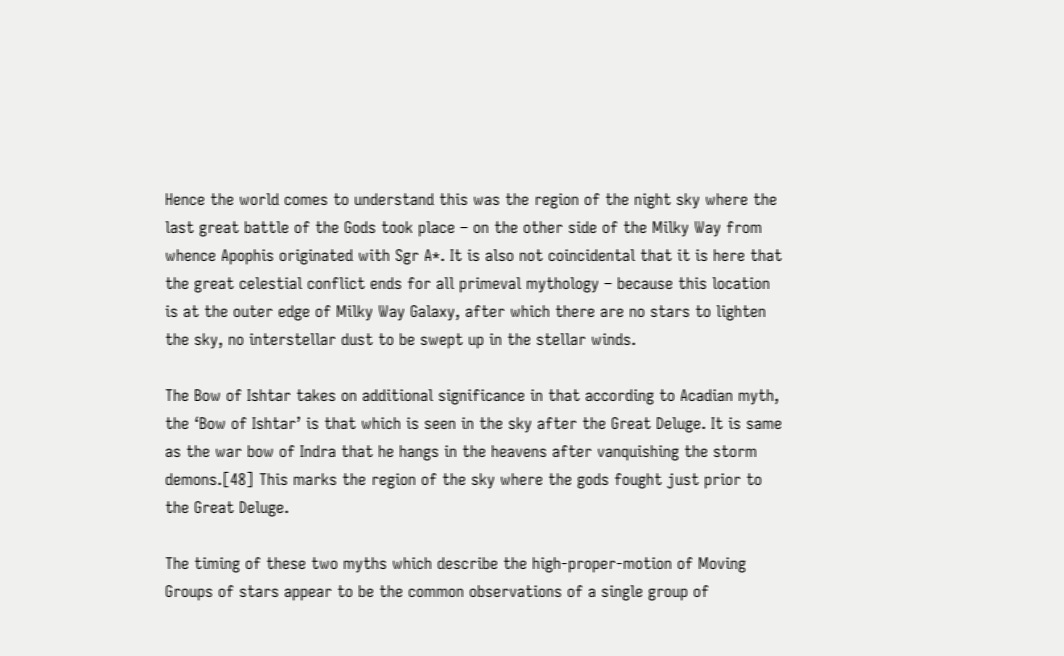Hence the world comes to understand this was the region of the night sky where the last great battle of the Gods took place – on the other side of the Milky Way from whence Apophis originated with Sgr A*. It is also not coincidental that it is here that the great celestial conflict ends for all primeval mythology – because this location is at the outer edge of Milky Way Galaxy, after which there are no stars to lighten the sky, no interstellar dust to be swept up in the stellar winds.

The Bow of Ishtar takes on additional significance in that according to Acadian myth, the ‘Bow of Ishtar’ is that which is seen in the sky after the Great Deluge. It is same as the war bow of Indra that he hangs in the heavens after vanquishing the storm demons.[48] This marks the region of the sky where the gods fought just prior to the Great Deluge.

The timing of these two myths which describe the high-proper-motion of Moving Groups of stars appear to be the common observations of a single group of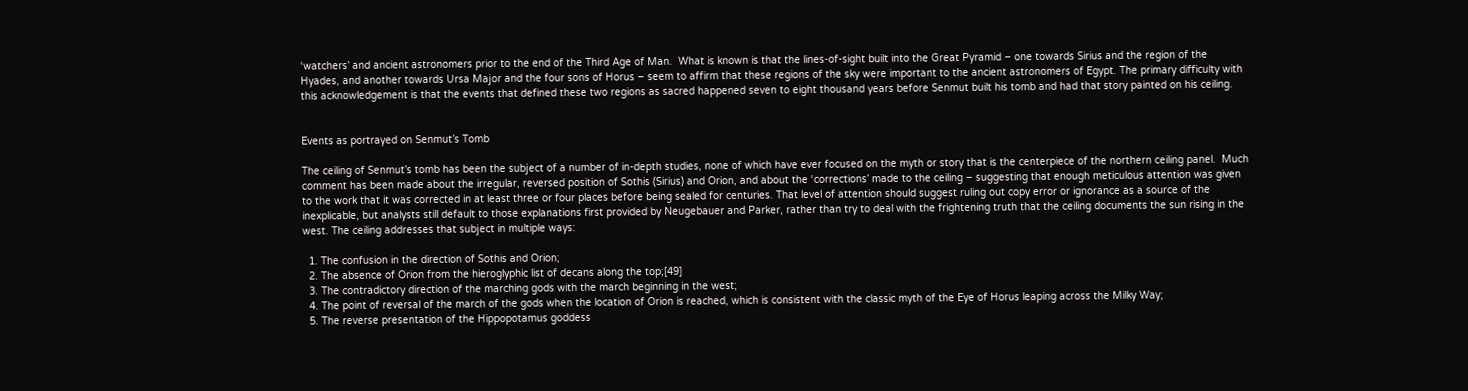‘watchers’ and ancient astronomers prior to the end of the Third Age of Man.  What is known is that the lines-of-sight built into the Great Pyramid – one towards Sirius and the region of the Hyades, and another towards Ursa Major and the four sons of Horus – seem to affirm that these regions of the sky were important to the ancient astronomers of Egypt. The primary difficulty with this acknowledgement is that the events that defined these two regions as sacred happened seven to eight thousand years before Senmut built his tomb and had that story painted on his ceiling.


Events as portrayed on Senmut’s Tomb

The ceiling of Senmut’s tomb has been the subject of a number of in-depth studies, none of which have ever focused on the myth or story that is the centerpiece of the northern ceiling panel.  Much comment has been made about the irregular, reversed position of Sothis (Sirius) and Orion, and about the ‘corrections’ made to the ceiling – suggesting that enough meticulous attention was given to the work that it was corrected in at least three or four places before being sealed for centuries. That level of attention should suggest ruling out copy error or ignorance as a source of the inexplicable, but analysts still default to those explanations first provided by Neugebauer and Parker, rather than try to deal with the frightening truth that the ceiling documents the sun rising in the west. The ceiling addresses that subject in multiple ways:

  1. The confusion in the direction of Sothis and Orion;
  2. The absence of Orion from the hieroglyphic list of decans along the top;[49]
  3. The contradictory direction of the marching gods with the march beginning in the west;
  4. The point of reversal of the march of the gods when the location of Orion is reached, which is consistent with the classic myth of the Eye of Horus leaping across the Milky Way;
  5. The reverse presentation of the Hippopotamus goddess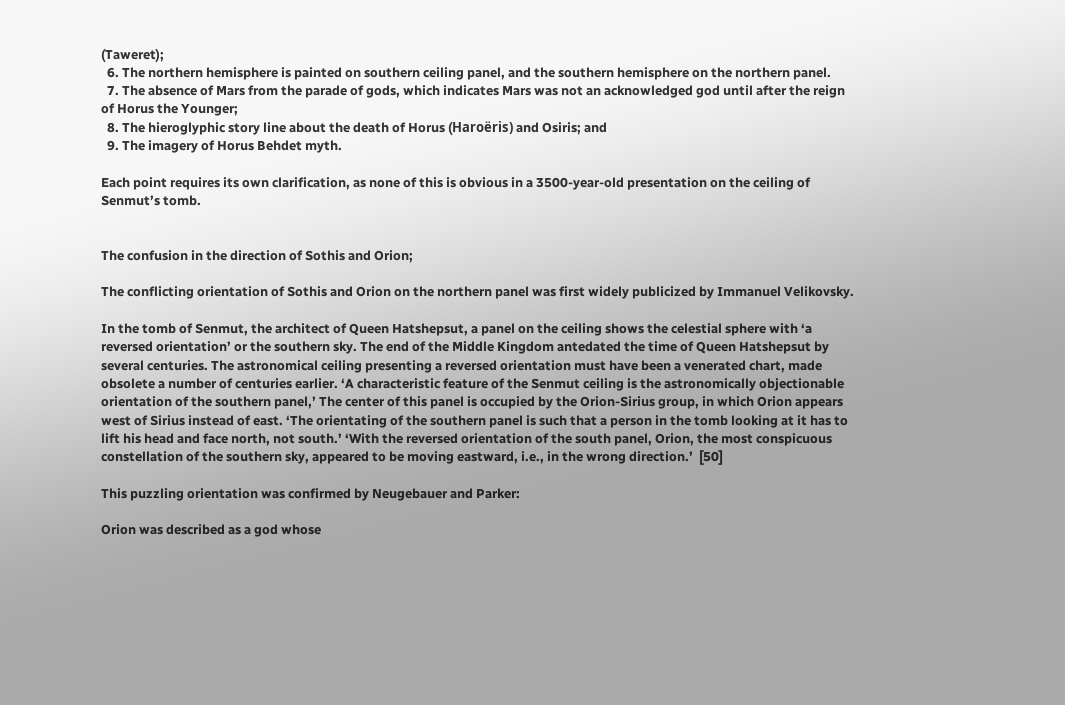(Taweret);
  6. The northern hemisphere is painted on southern ceiling panel, and the southern hemisphere on the northern panel.
  7. The absence of Mars from the parade of gods, which indicates Mars was not an acknowledged god until after the reign of Horus the Younger;
  8. The hieroglyphic story line about the death of Horus (Haroëris) and Osiris; and
  9. The imagery of Horus Behdet myth.

Each point requires its own clarification, as none of this is obvious in a 3500-year-old presentation on the ceiling of Senmut’s tomb.


The confusion in the direction of Sothis and Orion;

The conflicting orientation of Sothis and Orion on the northern panel was first widely publicized by Immanuel Velikovsky.

In the tomb of Senmut, the architect of Queen Hatshepsut, a panel on the ceiling shows the celestial sphere with ‘a reversed orientation’ or the southern sky. The end of the Middle Kingdom antedated the time of Queen Hatshepsut by several centuries. The astronomical ceiling presenting a reversed orientation must have been a venerated chart, made obsolete a number of centuries earlier. ‘A characteristic feature of the Senmut ceiling is the astronomically objectionable orientation of the southern panel,’ The center of this panel is occupied by the Orion-Sirius group, in which Orion appears west of Sirius instead of east. ‘The orientating of the southern panel is such that a person in the tomb looking at it has to lift his head and face north, not south.’ ‘With the reversed orientation of the south panel, Orion, the most conspicuous constellation of the southern sky, appeared to be moving eastward, i.e., in the wrong direction.’  [50]

This puzzling orientation was confirmed by Neugebauer and Parker:

Orion was described as a god whose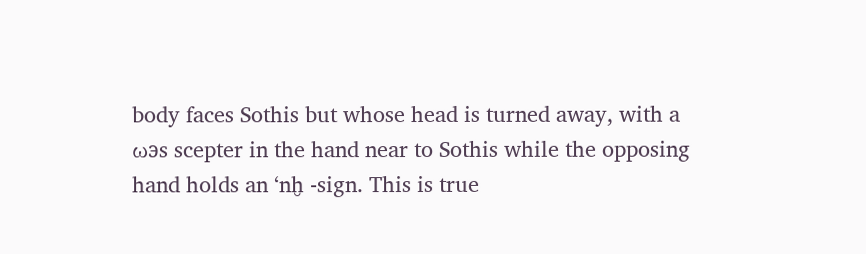body faces Sothis but whose head is turned away, with a   ω϶s scepter in the hand near to Sothis while the opposing hand holds an ‘nḫ -sign. This is true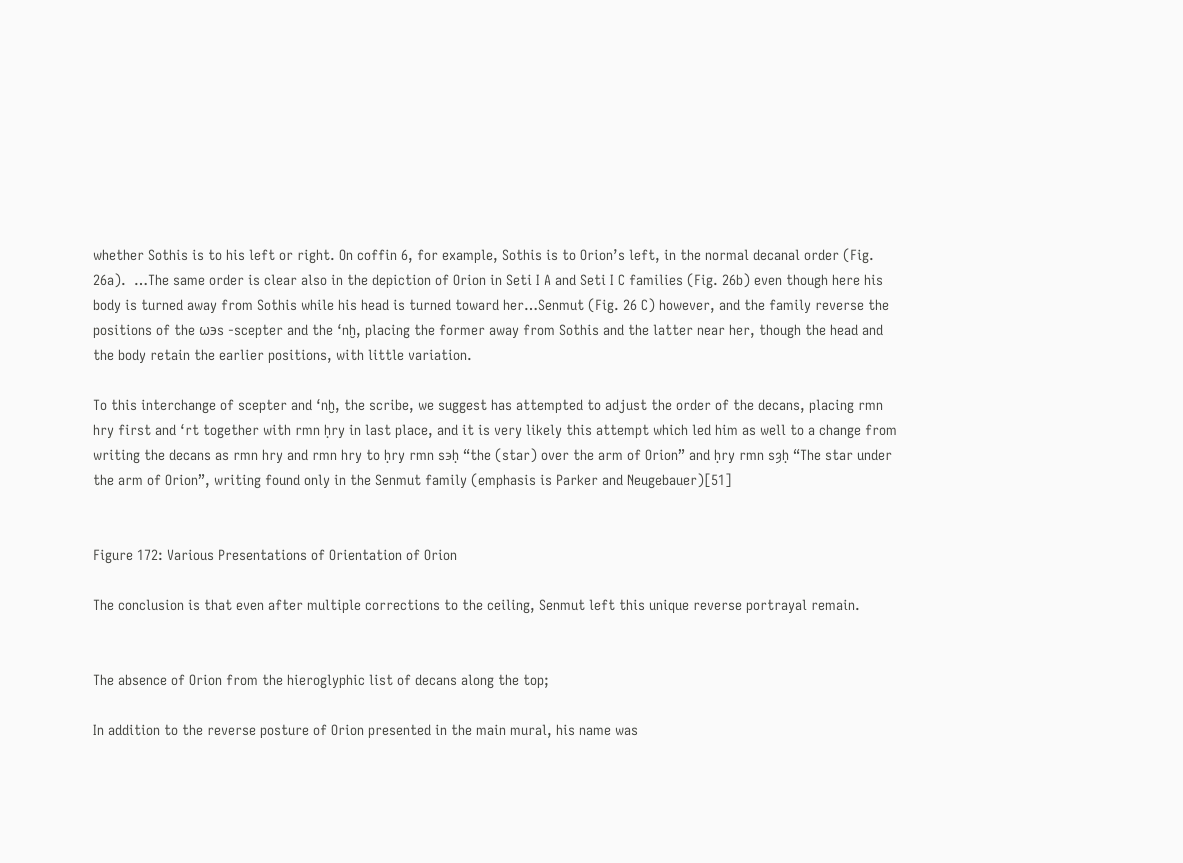whether Sothis is to his left or right. On coffin 6, for example, Sothis is to Orion’s left, in the normal decanal order (Fig. 26a).  …The same order is clear also in the depiction of Orion in Seti I A and Seti I C families (Fig. 26b) even though here his body is turned away from Sothis while his head is turned toward her…Senmut (Fig. 26 C) however, and the family reverse the positions of the ω϶s -scepter and the ‘nḫ, placing the former away from Sothis and the latter near her, though the head and the body retain the earlier positions, with little variation.

To this interchange of scepter and ‘nḫ, the scribe, we suggest has attempted to adjust the order of the decans, placing rmn hry first and ‘rt together with rmn ḥry in last place, and it is very likely this attempt which led him as well to a change from writing the decans as rmn hry and rmn hry to ḥry rmn s϶ḥ “the (star) over the arm of Orion” and ḥry rmn sȝḥ “The star under the arm of Orion”, writing found only in the Senmut family (emphasis is Parker and Neugebauer)[51]


Figure 172: Various Presentations of Orientation of Orion

The conclusion is that even after multiple corrections to the ceiling, Senmut left this unique reverse portrayal remain.


The absence of Orion from the hieroglyphic list of decans along the top;

In addition to the reverse posture of Orion presented in the main mural, his name was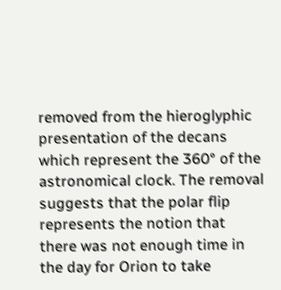removed from the hieroglyphic presentation of the decans which represent the 360° of the astronomical clock. The removal suggests that the polar flip represents the notion that there was not enough time in the day for Orion to take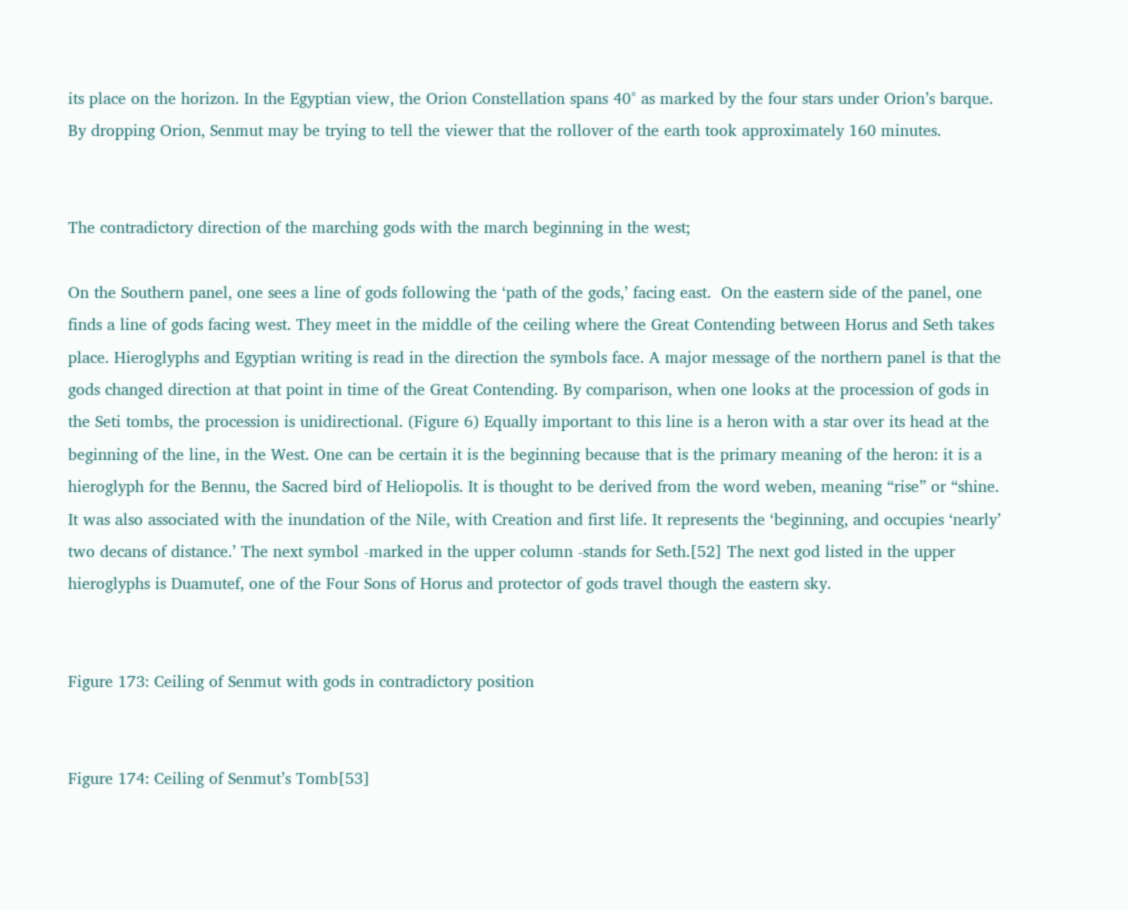its place on the horizon. In the Egyptian view, the Orion Constellation spans 40° as marked by the four stars under Orion’s barque. By dropping Orion, Senmut may be trying to tell the viewer that the rollover of the earth took approximately 160 minutes.


The contradictory direction of the marching gods with the march beginning in the west;

On the Southern panel, one sees a line of gods following the ‘path of the gods,’ facing east.  On the eastern side of the panel, one finds a line of gods facing west. They meet in the middle of the ceiling where the Great Contending between Horus and Seth takes place. Hieroglyphs and Egyptian writing is read in the direction the symbols face. A major message of the northern panel is that the gods changed direction at that point in time of the Great Contending. By comparison, when one looks at the procession of gods in the Seti tombs, the procession is unidirectional. (Figure 6) Equally important to this line is a heron with a star over its head at the beginning of the line, in the West. One can be certain it is the beginning because that is the primary meaning of the heron: it is a hieroglyph for the Bennu, the Sacred bird of Heliopolis. It is thought to be derived from the word weben, meaning “rise” or “shine. It was also associated with the inundation of the Nile, with Creation and first life. It represents the ‘beginning, and occupies ‘nearly’ two decans of distance.’ The next symbol -marked in the upper column -stands for Seth.[52] The next god listed in the upper hieroglyphs is Duamutef, one of the Four Sons of Horus and protector of gods travel though the eastern sky.


Figure 173: Ceiling of Senmut with gods in contradictory position


Figure 174: Ceiling of Senmut’s Tomb[53]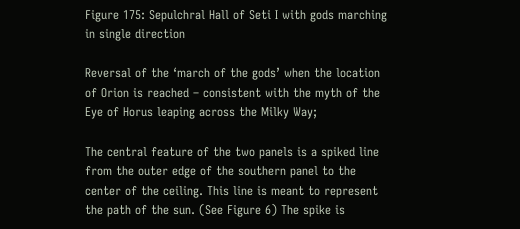Figure 175: Sepulchral Hall of Seti I with gods marching in single direction

Reversal of the ‘march of the gods’ when the location of Orion is reached – consistent with the myth of the Eye of Horus leaping across the Milky Way;

The central feature of the two panels is a spiked line from the outer edge of the southern panel to the center of the ceiling. This line is meant to represent the path of the sun. (See Figure 6) The spike is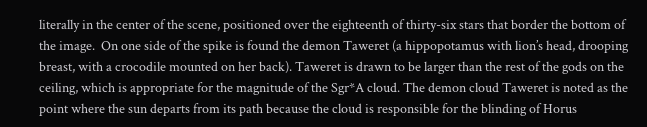literally in the center of the scene, positioned over the eighteenth of thirty-six stars that border the bottom of the image.  On one side of the spike is found the demon Taweret (a hippopotamus with lion’s head, drooping breast, with a crocodile mounted on her back). Taweret is drawn to be larger than the rest of the gods on the ceiling, which is appropriate for the magnitude of the Sgr*A cloud. The demon cloud Taweret is noted as the point where the sun departs from its path because the cloud is responsible for the blinding of Horus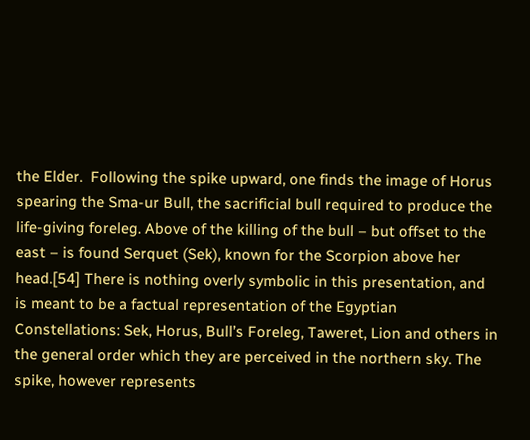the Elder.  Following the spike upward, one finds the image of Horus spearing the Sma-ur Bull, the sacrificial bull required to produce the life-giving foreleg. Above of the killing of the bull – but offset to the east – is found Serquet (Sek), known for the Scorpion above her head.[54] There is nothing overly symbolic in this presentation, and is meant to be a factual representation of the Egyptian Constellations: Sek, Horus, Bull’s Foreleg, Taweret, Lion and others in the general order which they are perceived in the northern sky. The spike, however represents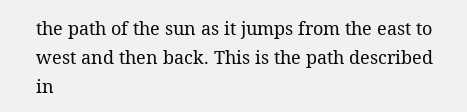the path of the sun as it jumps from the east to west and then back. This is the path described in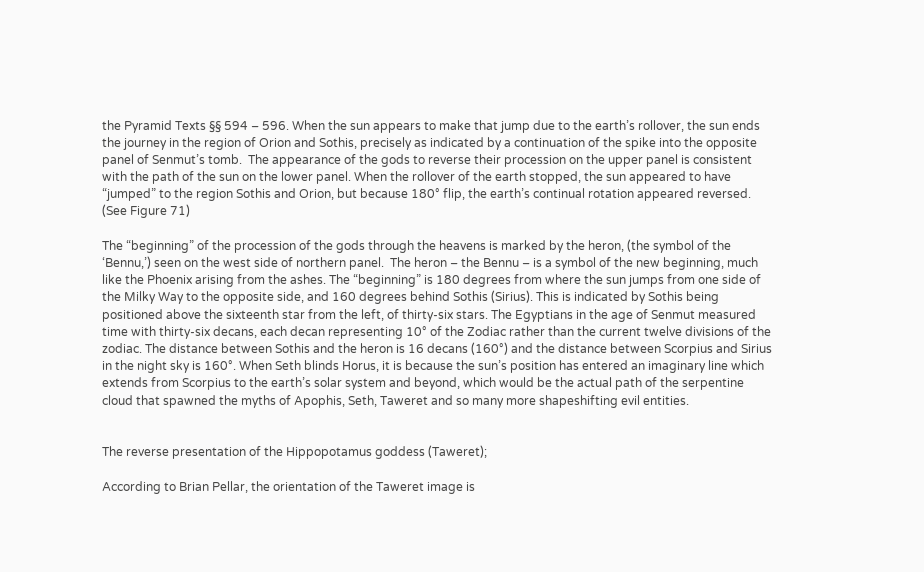the Pyramid Texts §§ 594 – 596. When the sun appears to make that jump due to the earth’s rollover, the sun ends the journey in the region of Orion and Sothis, precisely as indicated by a continuation of the spike into the opposite panel of Senmut’s tomb.  The appearance of the gods to reverse their procession on the upper panel is consistent with the path of the sun on the lower panel. When the rollover of the earth stopped, the sun appeared to have “jumped” to the region Sothis and Orion, but because 180° flip, the earth’s continual rotation appeared reversed. (See Figure 71)

The “beginning” of the procession of the gods through the heavens is marked by the heron, (the symbol of the ‘Bennu,’) seen on the west side of northern panel.  The heron – the Bennu – is a symbol of the new beginning, much like the Phoenix arising from the ashes. The “beginning” is 180 degrees from where the sun jumps from one side of the Milky Way to the opposite side, and 160 degrees behind Sothis (Sirius). This is indicated by Sothis being positioned above the sixteenth star from the left, of thirty-six stars. The Egyptians in the age of Senmut measured time with thirty-six decans, each decan representing 10° of the Zodiac rather than the current twelve divisions of the zodiac. The distance between Sothis and the heron is 16 decans (160°) and the distance between Scorpius and Sirius in the night sky is 160°. When Seth blinds Horus, it is because the sun’s position has entered an imaginary line which extends from Scorpius to the earth’s solar system and beyond, which would be the actual path of the serpentine cloud that spawned the myths of Apophis, Seth, Taweret and so many more shapeshifting evil entities.


The reverse presentation of the Hippopotamus goddess (Taweret);

According to Brian Pellar, the orientation of the Taweret image is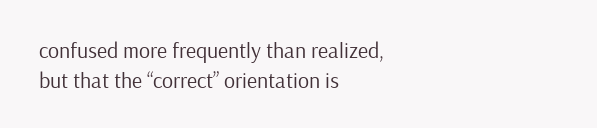confused more frequently than realized, but that the “correct” orientation is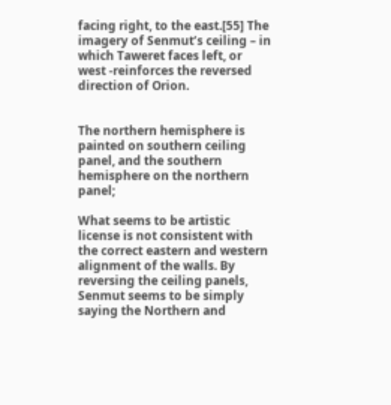facing right, to the east.[55] The imagery of Senmut’s ceiling – in which Taweret faces left, or west -reinforces the reversed direction of Orion.


The northern hemisphere is painted on southern ceiling panel, and the southern hemisphere on the northern panel;

What seems to be artistic license is not consistent with the correct eastern and western alignment of the walls. By reversing the ceiling panels, Senmut seems to be simply saying the Northern and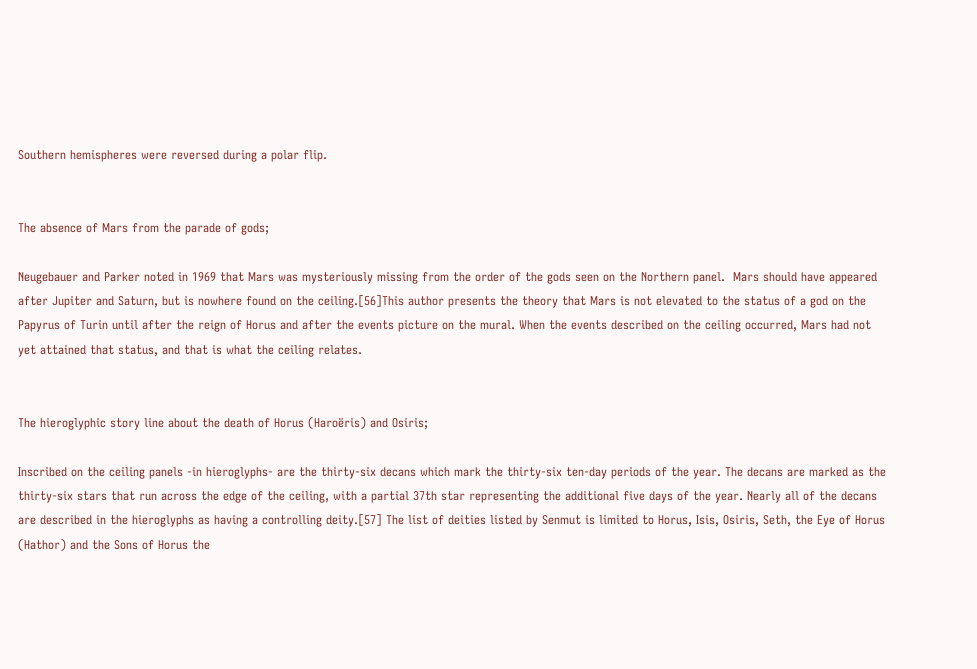Southern hemispheres were reversed during a polar flip.


The absence of Mars from the parade of gods;

Neugebauer and Parker noted in 1969 that Mars was mysteriously missing from the order of the gods seen on the Northern panel.  Mars should have appeared after Jupiter and Saturn, but is nowhere found on the ceiling.[56]This author presents the theory that Mars is not elevated to the status of a god on the Papyrus of Turin until after the reign of Horus and after the events picture on the mural. When the events described on the ceiling occurred, Mars had not yet attained that status, and that is what the ceiling relates.


The hieroglyphic story line about the death of Horus (Haroëris) and Osiris;

Inscribed on the ceiling panels -in hieroglyphs- are the thirty-six decans which mark the thirty-six ten-day periods of the year. The decans are marked as the thirty-six stars that run across the edge of the ceiling, with a partial 37th star representing the additional five days of the year. Nearly all of the decans are described in the hieroglyphs as having a controlling deity.[57] The list of deities listed by Senmut is limited to Horus, Isis, Osiris, Seth, the Eye of Horus (Hathor) and the Sons of Horus the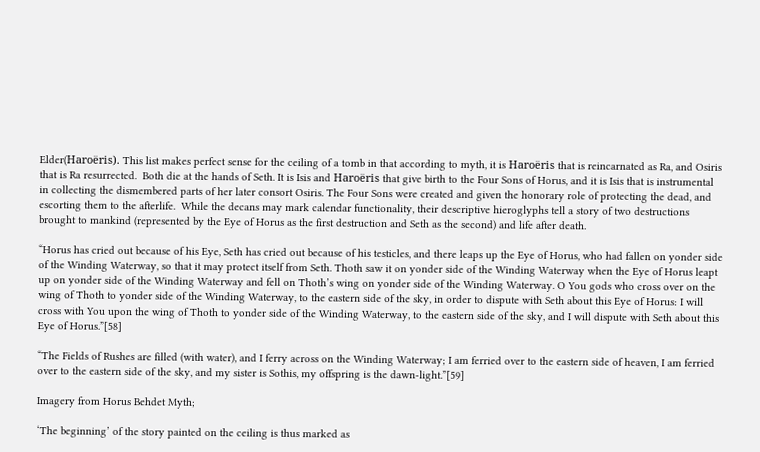Elder(Haroëris). This list makes perfect sense for the ceiling of a tomb in that according to myth, it is Haroëris that is reincarnated as Ra, and Osiris that is Ra resurrected.  Both die at the hands of Seth. It is Isis and Haroëris that give birth to the Four Sons of Horus, and it is Isis that is instrumental in collecting the dismembered parts of her later consort Osiris. The Four Sons were created and given the honorary role of protecting the dead, and escorting them to the afterlife.  While the decans may mark calendar functionality, their descriptive hieroglyphs tell a story of two destructions brought to mankind (represented by the Eye of Horus as the first destruction and Seth as the second) and life after death.

“Horus has cried out because of his Eye, Seth has cried out because of his testicles, and there leaps up the Eye of Horus, who had fallen on yonder side of the Winding Waterway, so that it may protect itself from Seth. Thoth saw it on yonder side of the Winding Waterway when the Eye of Horus leapt up on yonder side of the Winding Waterway and fell on Thoth’s wing on yonder side of the Winding Waterway. O You gods who cross over on the wing of Thoth to yonder side of the Winding Waterway, to the eastern side of the sky, in order to dispute with Seth about this Eye of Horus: I will cross with You upon the wing of Thoth to yonder side of the Winding Waterway, to the eastern side of the sky, and I will dispute with Seth about this Eye of Horus.”[58]

“The Fields of Rushes are filled (with water), and I ferry across on the Winding Waterway; I am ferried over to the eastern side of heaven, I am ferried over to the eastern side of the sky, and my sister is Sothis, my offspring is the dawn-light.”[59]

Imagery from Horus Behdet Myth;

‘The beginning’ of the story painted on the ceiling is thus marked as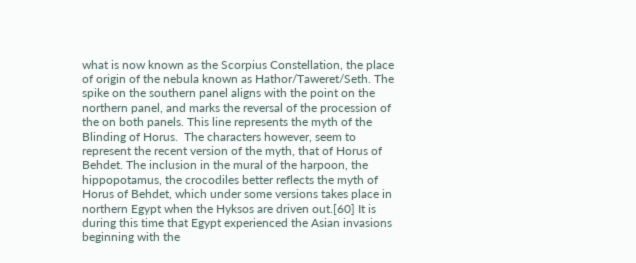what is now known as the Scorpius Constellation, the place of origin of the nebula known as Hathor/Taweret/Seth. The spike on the southern panel aligns with the point on the northern panel, and marks the reversal of the procession of the on both panels. This line represents the myth of the Blinding of Horus.  The characters however, seem to represent the recent version of the myth, that of Horus of Behdet. The inclusion in the mural of the harpoon, the hippopotamus, the crocodiles better reflects the myth of Horus of Behdet, which under some versions takes place in northern Egypt when the Hyksos are driven out.[60] It is during this time that Egypt experienced the Asian invasions beginning with the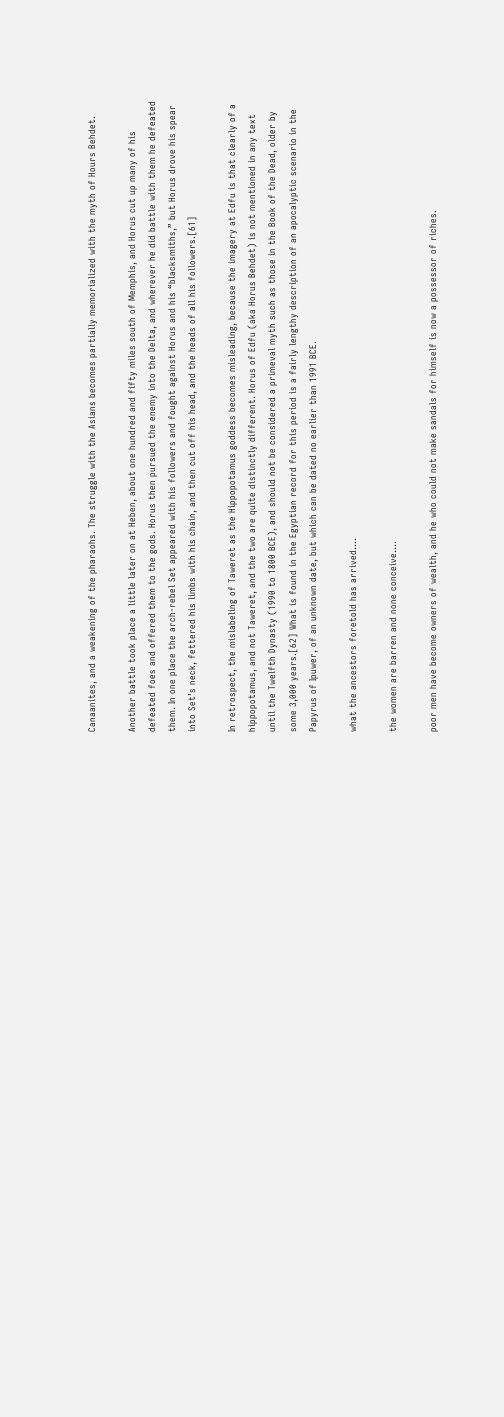Canaanites, and a weakening of the pharaohs. The struggle with the Asians becomes partially memorialized with the myth of Hours Behdet.

Another battle took place a little later on at Heben, about one hundred and fifty miles south of Memphis, and Horus cut up many of his defeated foes and offered them to the gods. Horus then pursued the enemy into the Delta, and wherever he did battle with them he defeated them. In one place the arch-rebel Set appeared with his followers and fought against Horus and his “blacksmiths,” but Horus drove his spear into Set’s neck, fettered his limbs with his chain, and then cut off his head, and the heads of all his followers.[61]

In retrospect, the mislabeling of Taweret as the Hippopotamus goddess becomes misleading, because the imagery at Edfu is that clearly of a hippopotamus, and not Taweret, and the two are quite distinctly different. Horus of Edfu (aka Horus Behdet) is not mentioned in any text until the Twelfth Dynasty (1990 to 1800 BCE), and should not be considered a primeval myth such as those in the Book of the Dead, older by some 3,000 years.[62] What is found in the Egyptian record for this period is a fairly lengthy description of an apocalyptic scenario in the Papyrus of Ipuwer, of an unknown date, but which can be dated no earlier than 1991 BCE.

what the ancestors foretold has arrived….

the women are barren and none conceive….

poor men have become owners of wealth, and he who could not make sandals for himself is now a possessor of riches.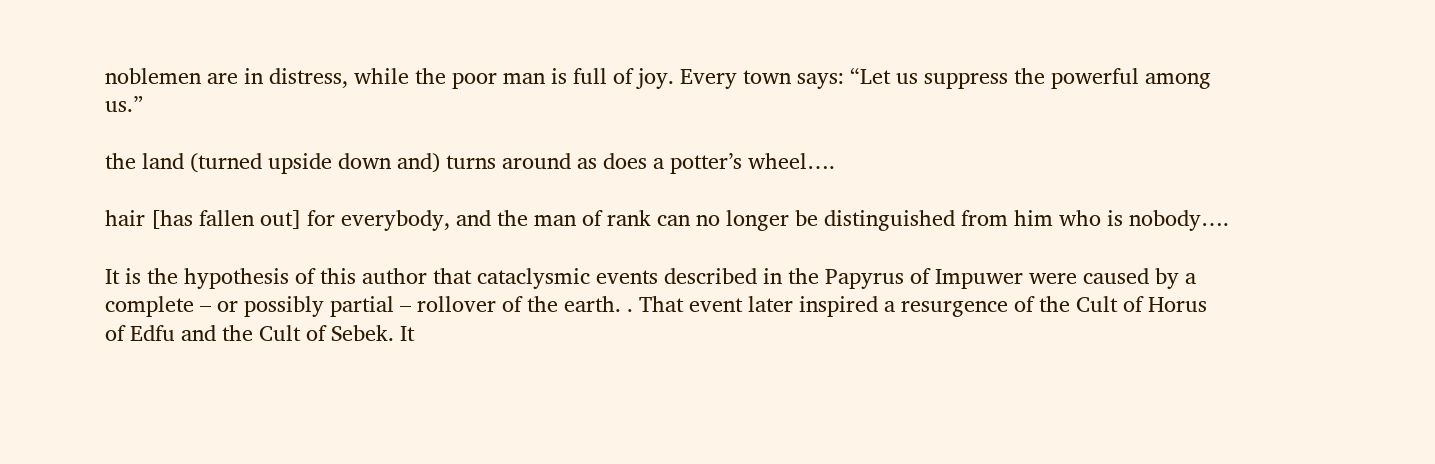noblemen are in distress, while the poor man is full of joy. Every town says: “Let us suppress the powerful among us.”

the land (turned upside down and) turns around as does a potter’s wheel….

hair [has fallen out] for everybody, and the man of rank can no longer be distinguished from him who is nobody….

It is the hypothesis of this author that cataclysmic events described in the Papyrus of Impuwer were caused by a complete – or possibly partial – rollover of the earth. . That event later inspired a resurgence of the Cult of Horus of Edfu and the Cult of Sebek. It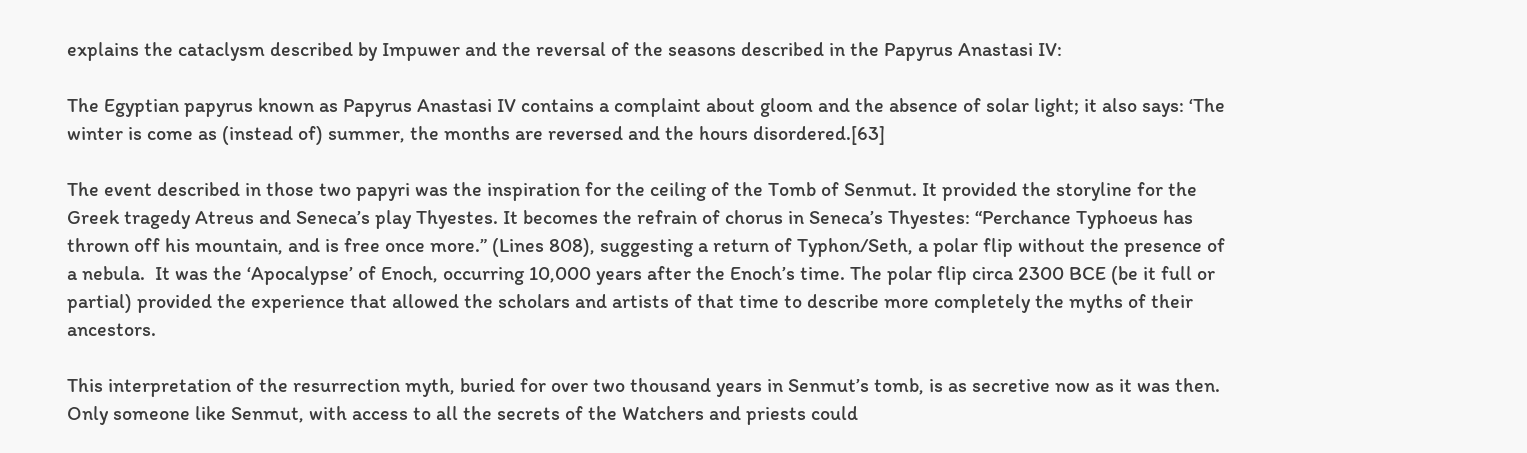explains the cataclysm described by Impuwer and the reversal of the seasons described in the Papyrus Anastasi IV:

The Egyptian papyrus known as Papyrus Anastasi IV contains a complaint about gloom and the absence of solar light; it also says: ‘The winter is come as (instead of) summer, the months are reversed and the hours disordered.[63]

The event described in those two papyri was the inspiration for the ceiling of the Tomb of Senmut. It provided the storyline for the Greek tragedy Atreus and Seneca’s play Thyestes. It becomes the refrain of chorus in Seneca’s Thyestes: “Perchance Typhoeus has thrown off his mountain, and is free once more.” (Lines 808), suggesting a return of Typhon/Seth, a polar flip without the presence of a nebula.  It was the ‘Apocalypse’ of Enoch, occurring 10,000 years after the Enoch’s time. The polar flip circa 2300 BCE (be it full or partial) provided the experience that allowed the scholars and artists of that time to describe more completely the myths of their ancestors.

This interpretation of the resurrection myth, buried for over two thousand years in Senmut’s tomb, is as secretive now as it was then. Only someone like Senmut, with access to all the secrets of the Watchers and priests could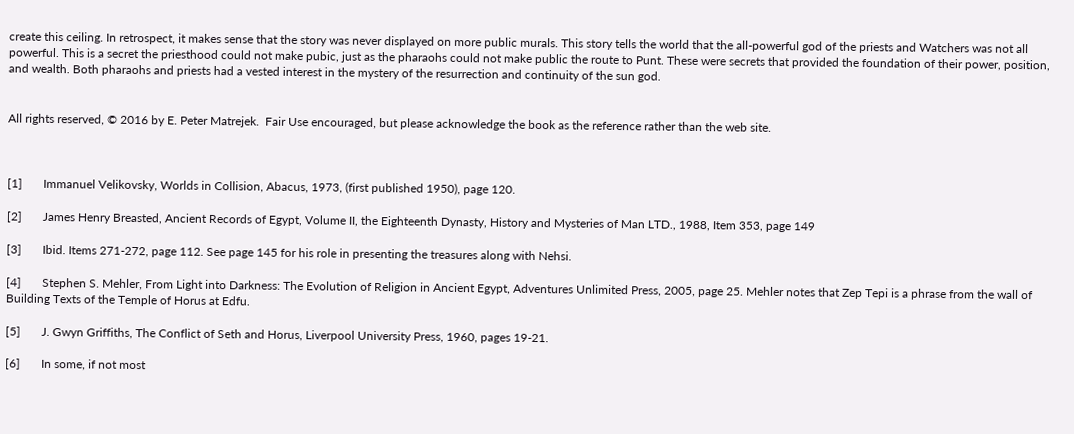create this ceiling. In retrospect, it makes sense that the story was never displayed on more public murals. This story tells the world that the all-powerful god of the priests and Watchers was not all powerful. This is a secret the priesthood could not make pubic, just as the pharaohs could not make public the route to Punt. These were secrets that provided the foundation of their power, position, and wealth. Both pharaohs and priests had a vested interest in the mystery of the resurrection and continuity of the sun god.


All rights reserved, © 2016 by E. Peter Matrejek.  Fair Use encouraged, but please acknowledge the book as the reference rather than the web site.



[1]       Immanuel Velikovsky, Worlds in Collision, Abacus, 1973, (first published 1950), page 120.

[2]       James Henry Breasted, Ancient Records of Egypt, Volume II, the Eighteenth Dynasty, History and Mysteries of Man LTD., 1988, Item 353, page 149

[3]       Ibid. Items 271-272, page 112. See page 145 for his role in presenting the treasures along with Nehsi.

[4]       Stephen S. Mehler, From Light into Darkness: The Evolution of Religion in Ancient Egypt, Adventures Unlimited Press, 2005, page 25. Mehler notes that Zep Tepi is a phrase from the wall of Building Texts of the Temple of Horus at Edfu.

[5]       J. Gwyn Griffiths, The Conflict of Seth and Horus, Liverpool University Press, 1960, pages 19-21.

[6]       In some, if not most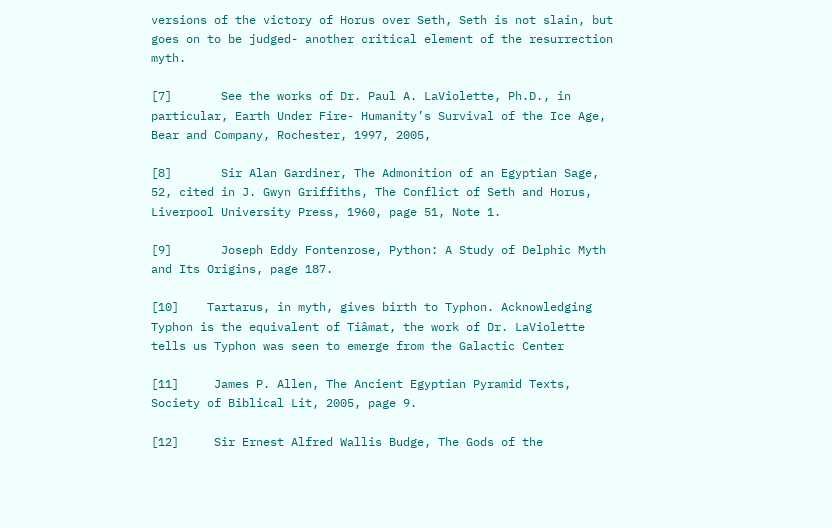versions of the victory of Horus over Seth, Seth is not slain, but goes on to be judged- another critical element of the resurrection myth.

[7]       See the works of Dr. Paul A. LaViolette, Ph.D., in particular, Earth Under Fire- Humanity’s Survival of the Ice Age, Bear and Company, Rochester, 1997, 2005,

[8]       Sir Alan Gardiner, The Admonition of an Egyptian Sage, 52, cited in J. Gwyn Griffiths, The Conflict of Seth and Horus, Liverpool University Press, 1960, page 51, Note 1.

[9]       Joseph Eddy Fontenrose, Python: A Study of Delphic Myth and Its Origins, page 187.

[10]    Tartarus, in myth, gives birth to Typhon. Acknowledging Typhon is the equivalent of Tiâmat, the work of Dr. LaViolette tells us Typhon was seen to emerge from the Galactic Center

[11]     James P. Allen, The Ancient Egyptian Pyramid Texts, Society of Biblical Lit, 2005, page 9.

[12]     Sir Ernest Alfred Wallis Budge, The Gods of the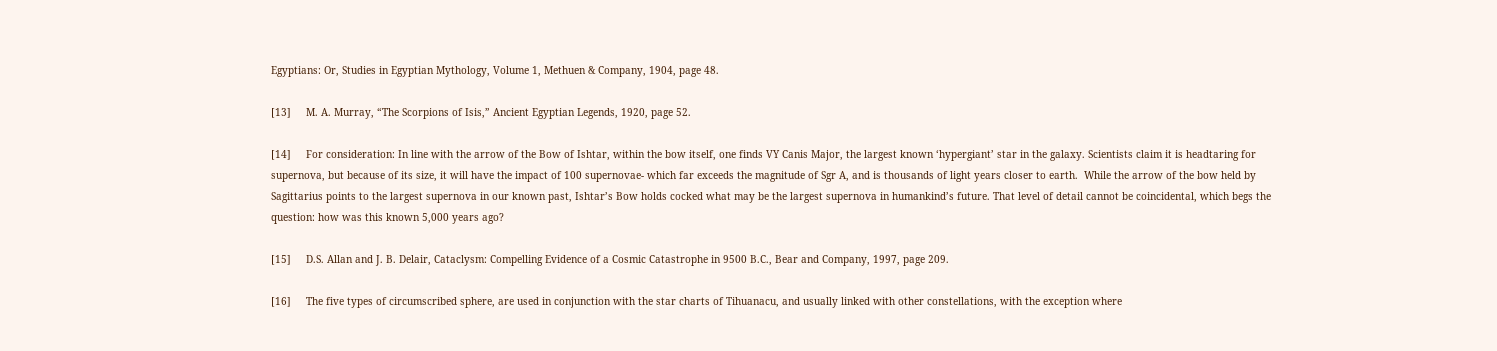Egyptians: Or, Studies in Egyptian Mythology, Volume 1, Methuen & Company, 1904, page 48.

[13]     M. A. Murray, “The Scorpions of Isis,” Ancient Egyptian Legends, 1920, page 52.

[14]     For consideration: In line with the arrow of the Bow of Ishtar, within the bow itself, one finds VY Canis Major, the largest known ‘hypergiant’ star in the galaxy. Scientists claim it is headtaring for supernova, but because of its size, it will have the impact of 100 supernovae- which far exceeds the magnitude of Sgr A, and is thousands of light years closer to earth.  While the arrow of the bow held by Sagittarius points to the largest supernova in our known past, Ishtar’s Bow holds cocked what may be the largest supernova in humankind’s future. That level of detail cannot be coincidental, which begs the question: how was this known 5,000 years ago?

[15]     D.S. Allan and J. B. Delair, Cataclysm: Compelling Evidence of a Cosmic Catastrophe in 9500 B.C., Bear and Company, 1997, page 209.

[16]     The five types of circumscribed sphere, are used in conjunction with the star charts of Tihuanacu, and usually linked with other constellations, with the exception where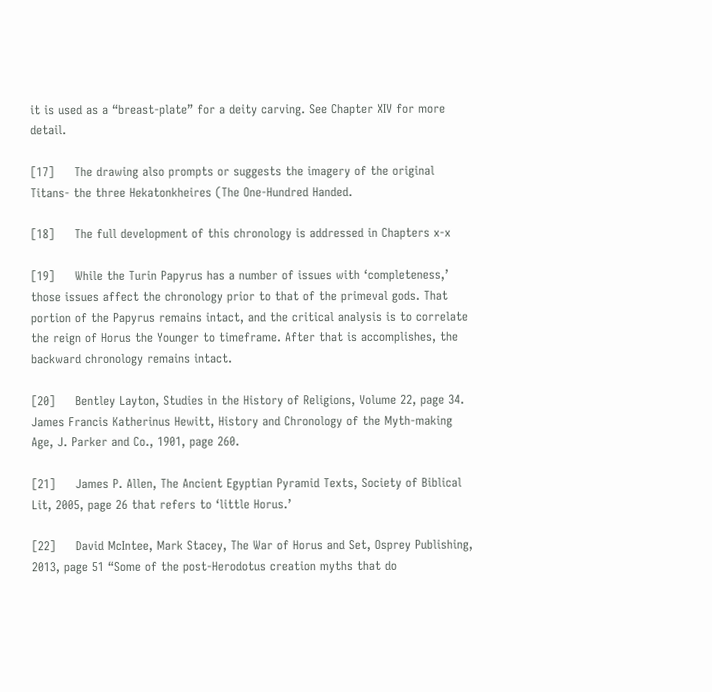it is used as a “breast-plate” for a deity carving. See Chapter XIV for more detail.

[17]     The drawing also prompts or suggests the imagery of the original Titans- the three Hekatonkheires (The One-Hundred Handed.

[18]     The full development of this chronology is addressed in Chapters x-x

[19]     While the Turin Papyrus has a number of issues with ‘completeness,’ those issues affect the chronology prior to that of the primeval gods. That portion of the Papyrus remains intact, and the critical analysis is to correlate the reign of Horus the Younger to timeframe. After that is accomplishes, the backward chronology remains intact.

[20]     Bentley Layton, Studies in the History of Religions, Volume 22, page 34. James Francis Katherinus Hewitt, History and Chronology of the Myth-making Age, J. Parker and Co., 1901, page 260.

[21]     James P. Allen, The Ancient Egyptian Pyramid Texts, Society of Biblical Lit, 2005, page 26 that refers to ‘little Horus.’

[22]     David McIntee, Mark Stacey, The War of Horus and Set, Osprey Publishing, 2013, page 51 “Some of the post-Herodotus creation myths that do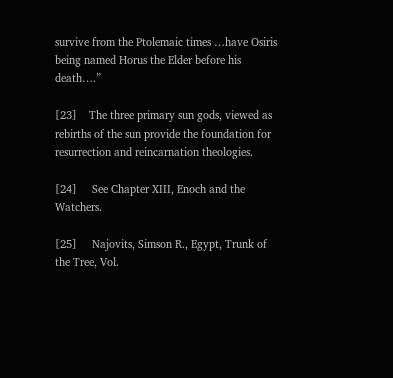survive from the Ptolemaic times …have Osiris being named Horus the Elder before his death….”

[23]    The three primary sun gods, viewed as rebirths of the sun provide the foundation for resurrection and reincarnation theologies.

[24]     See Chapter XIII, Enoch and the Watchers.

[25]     Najovits, Simson R., Egypt, Trunk of the Tree, Vol.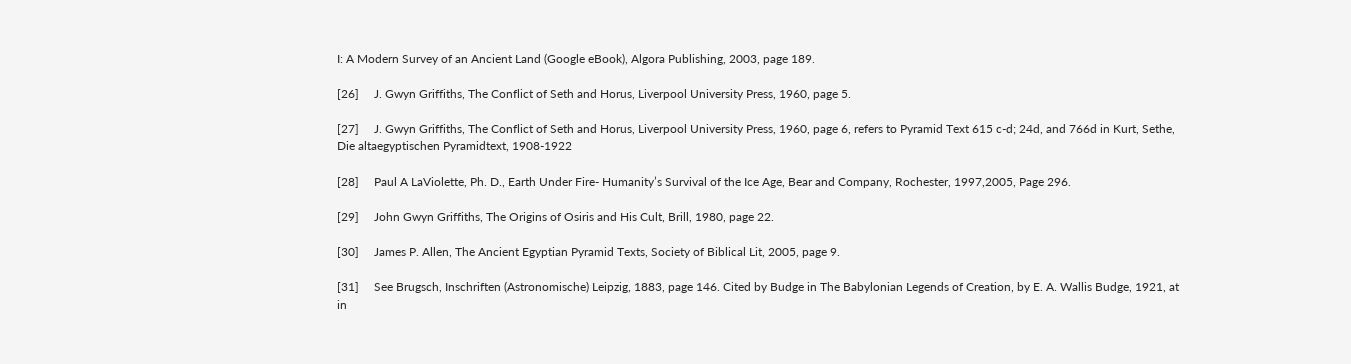I: A Modern Survey of an Ancient Land (Google eBook), Algora Publishing, 2003, page 189.

[26]     J. Gwyn Griffiths, The Conflict of Seth and Horus, Liverpool University Press, 1960, page 5.

[27]     J. Gwyn Griffiths, The Conflict of Seth and Horus, Liverpool University Press, 1960, page 6, refers to Pyramid Text 615 c-d; 24d, and 766d in Kurt, Sethe, Die altaegyptischen Pyramidtext, 1908-1922

[28]     Paul A LaViolette, Ph. D., Earth Under Fire- Humanity’s Survival of the Ice Age, Bear and Company, Rochester, 1997,2005, Page 296.

[29]     John Gwyn Griffiths, The Origins of Osiris and His Cult, Brill, 1980, page 22.

[30]     James P. Allen, The Ancient Egyptian Pyramid Texts, Society of Biblical Lit, 2005, page 9.

[31]     See Brugsch, Inschriften (Astronomische) Leipzig, 1883, page 146. Cited by Budge in The Babylonian Legends of Creation, by E. A. Wallis Budge, 1921, at in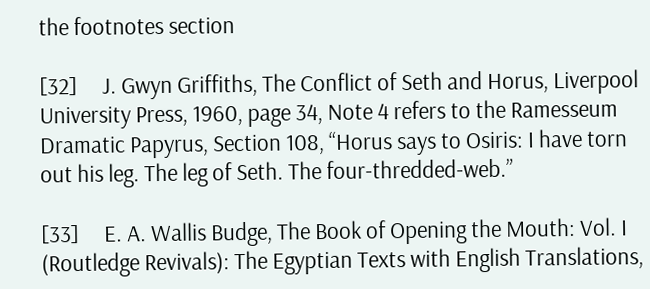the footnotes section

[32]     J. Gwyn Griffiths, The Conflict of Seth and Horus, Liverpool University Press, 1960, page 34, Note 4 refers to the Ramesseum Dramatic Papyrus, Section 108, “Horus says to Osiris: I have torn out his leg. The leg of Seth. The four-thredded-web.”

[33]     E. A. Wallis Budge, The Book of Opening the Mouth: Vol. I (Routledge Revivals): The Egyptian Texts with English Translations,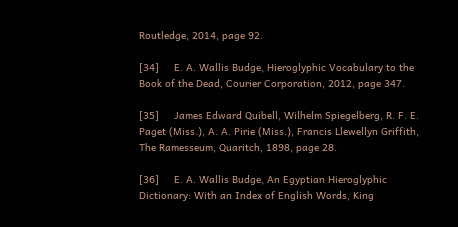Routledge, 2014, page 92.

[34]     E. A. Wallis Budge, Hieroglyphic Vocabulary to the Book of the Dead, Courier Corporation, 2012, page 347.

[35]     James Edward Quibell, Wilhelm Spiegelberg, R. F. E. Paget (Miss.), A. A. Pirie (Miss.), Francis Llewellyn Griffith, The Ramesseum, Quaritch, 1898, page 28.

[36]     E. A. Wallis Budge, An Egyptian Hieroglyphic Dictionary: With an Index of English Words, King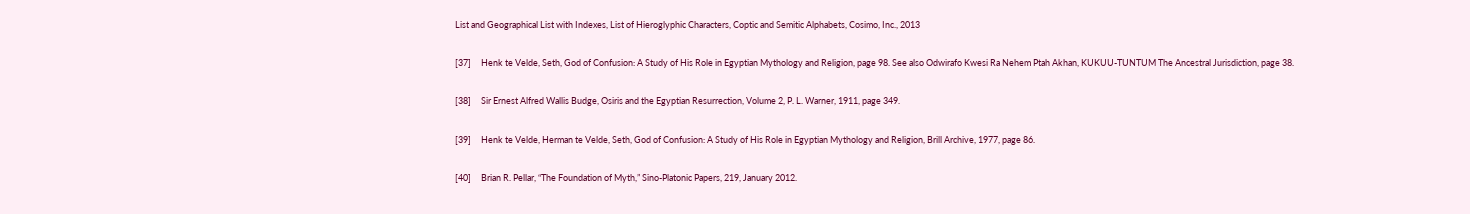List and Geographical List with Indexes, List of Hieroglyphic Characters, Coptic and Semitic Alphabets, Cosimo, Inc., 2013

[37]     Henk te Velde, Seth, God of Confusion: A Study of His Role in Egyptian Mythology and Religion, page 98. See also Odwirafo Kwesi Ra Nehem Ptah Akhan, KUKUU-TUNTUM The Ancestral Jurisdiction, page 38.

[38]     Sir Ernest Alfred Wallis Budge, Osiris and the Egyptian Resurrection, Volume 2, P. L. Warner, 1911, page 349.

[39]     Henk te Velde, Herman te Velde, Seth, God of Confusion: A Study of His Role in Egyptian Mythology and Religion, Brill Archive, 1977, page 86.

[40]     Brian R. Pellar, “The Foundation of Myth,” Sino-Platonic Papers, 219, January 2012.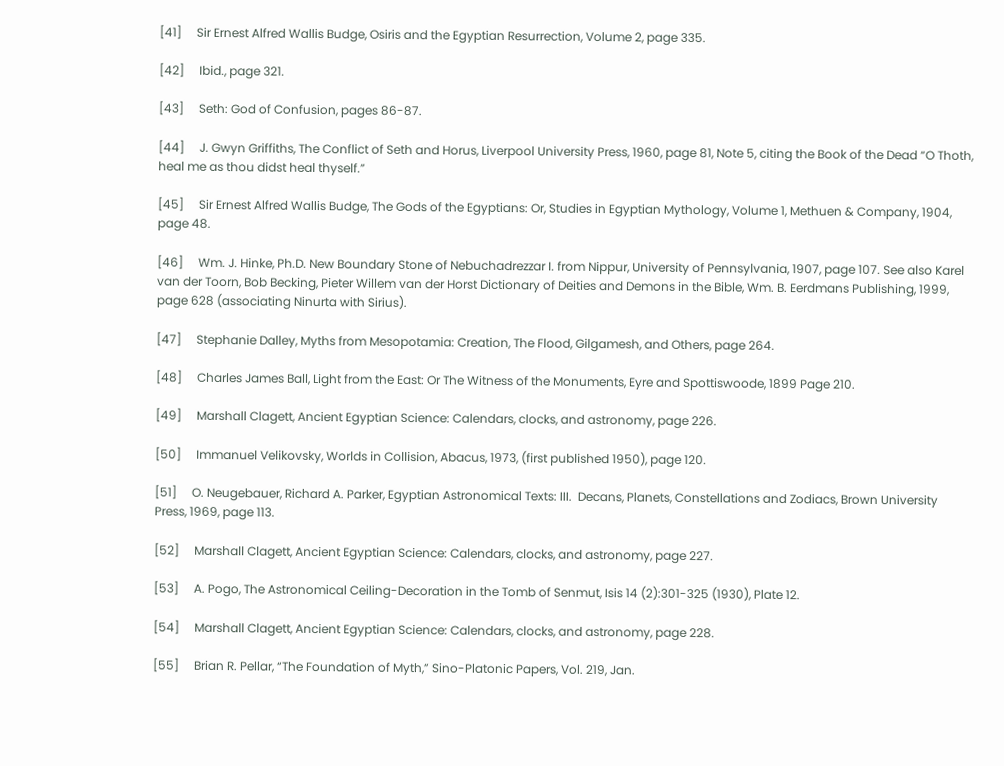[41]     Sir Ernest Alfred Wallis Budge, Osiris and the Egyptian Resurrection, Volume 2, page 335.

[42]     Ibid., page 321.

[43]     Seth: God of Confusion, pages 86-87.

[44]     J. Gwyn Griffiths, The Conflict of Seth and Horus, Liverpool University Press, 1960, page 81, Note 5, citing the Book of the Dead “O Thoth, heal me as thou didst heal thyself.”

[45]     Sir Ernest Alfred Wallis Budge, The Gods of the Egyptians: Or, Studies in Egyptian Mythology, Volume 1, Methuen & Company, 1904, page 48.

[46]     Wm. J. Hinke, Ph.D. New Boundary Stone of Nebuchadrezzar I. from Nippur, University of Pennsylvania, 1907, page 107. See also Karel van der Toorn, Bob Becking, Pieter Willem van der Horst Dictionary of Deities and Demons in the Bible, Wm. B. Eerdmans Publishing, 1999, page 628 (associating Ninurta with Sirius).

[47]     Stephanie Dalley, Myths from Mesopotamia: Creation, The Flood, Gilgamesh, and Others, page 264.

[48]     Charles James Ball, Light from the East: Or The Witness of the Monuments, Eyre and Spottiswoode, 1899 Page 210.

[49]     Marshall Clagett, Ancient Egyptian Science: Calendars, clocks, and astronomy, page 226.

[50]     Immanuel Velikovsky, Worlds in Collision, Abacus, 1973, (first published 1950), page 120.

[51]     O. Neugebauer, Richard A. Parker, Egyptian Astronomical Texts: III.  Decans, Planets, Constellations and Zodiacs, Brown University Press, 1969, page 113.

[52]     Marshall Clagett, Ancient Egyptian Science: Calendars, clocks, and astronomy, page 227.

[53]     A. Pogo, The Astronomical Ceiling-Decoration in the Tomb of Senmut, Isis 14 (2):301-325 (1930), Plate 12.

[54]     Marshall Clagett, Ancient Egyptian Science: Calendars, clocks, and astronomy, page 228.

[55]     Brian R. Pellar, “The Foundation of Myth,” Sino-Platonic Papers, Vol. 219, Jan.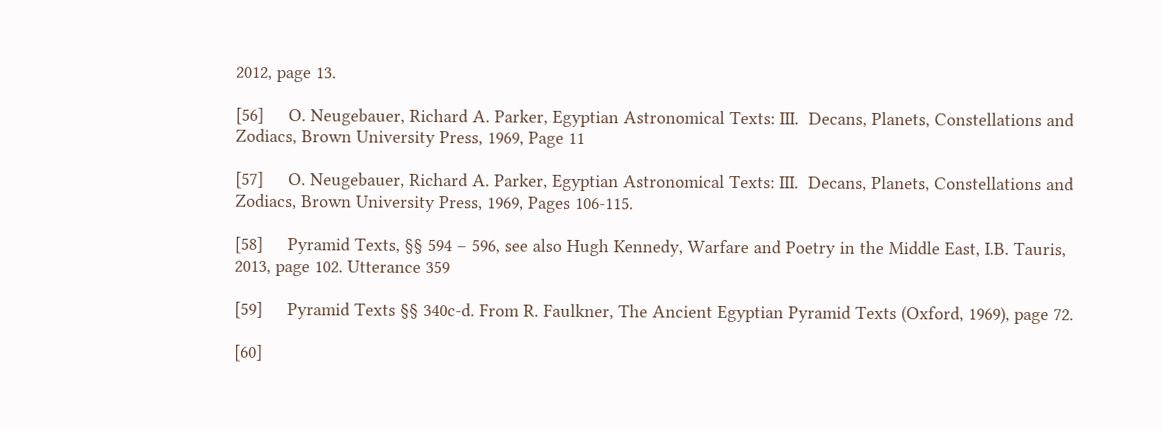2012, page 13.

[56]     O. Neugebauer, Richard A. Parker, Egyptian Astronomical Texts: III.  Decans, Planets, Constellations and Zodiacs, Brown University Press, 1969, Page 11

[57]     O. Neugebauer, Richard A. Parker, Egyptian Astronomical Texts: III.  Decans, Planets, Constellations and Zodiacs, Brown University Press, 1969, Pages 106-115.

[58]     Pyramid Texts, §§ 594 – 596, see also Hugh Kennedy, Warfare and Poetry in the Middle East, I.B. Tauris, 2013, page 102. Utterance 359

[59]     Pyramid Texts §§ 340c-d. From R. Faulkner, The Ancient Egyptian Pyramid Texts (Oxford, 1969), page 72.

[60]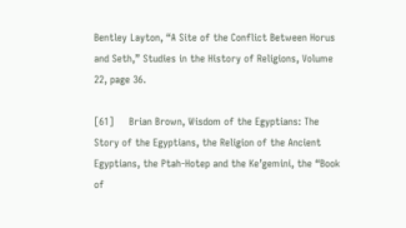Bentley Layton, “A Site of the Conflict Between Horus and Seth,” Studies in the History of Religions, Volume 22, page 36.

[61]     Brian Brown, Wisdom of the Egyptians: The Story of the Egyptians, the Religion of the Ancient Egyptians, the Ptah-Hotep and the Ke’gemini, the “Book of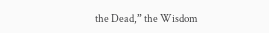the Dead,” the Wisdom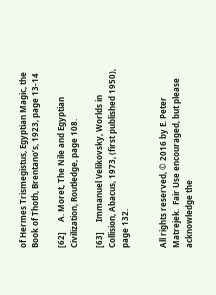of Hermes Trismegistus, Egyptian Magic, the Book of Thoth, Brentano’s, 1923, page 13-14

[62]     A. Moret, The Nile and Egyptian Civilization, Routledge, page 108.

[63]     Immanuel Velikovsky, Worlds in Collision, Abacus, 1973, (first published 1950), page 132.


All rights reserved, © 2016 by E. Peter Matrejek.  Fair Use encouraged, but please acknowledge the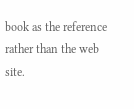book as the reference rather than the web site.